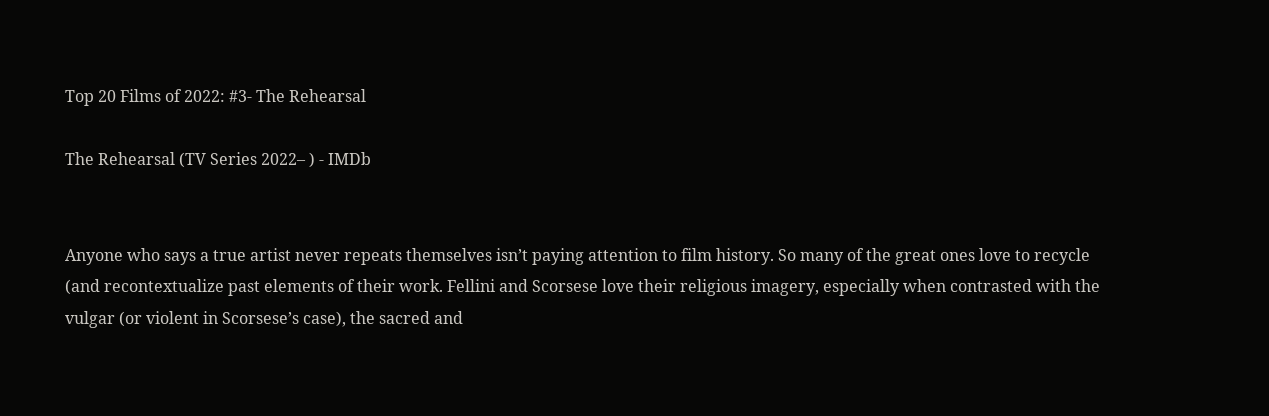Top 20 Films of 2022: #3- The Rehearsal

The Rehearsal (TV Series 2022– ) - IMDb


Anyone who says a true artist never repeats themselves isn’t paying attention to film history. So many of the great ones love to recycle (and recontextualize past elements of their work. Fellini and Scorsese love their religious imagery, especially when contrasted with the vulgar (or violent in Scorsese’s case), the sacred and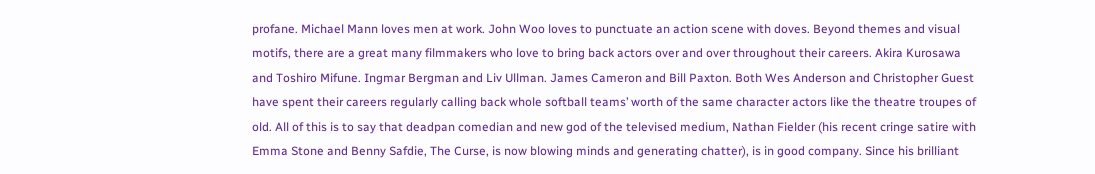profane. Michael Mann loves men at work. John Woo loves to punctuate an action scene with doves. Beyond themes and visual motifs, there are a great many filmmakers who love to bring back actors over and over throughout their careers. Akira Kurosawa and Toshiro Mifune. Ingmar Bergman and Liv Ullman. James Cameron and Bill Paxton. Both Wes Anderson and Christopher Guest have spent their careers regularly calling back whole softball teams’ worth of the same character actors like the theatre troupes of old. All of this is to say that deadpan comedian and new god of the televised medium, Nathan Fielder (his recent cringe satire with Emma Stone and Benny Safdie, The Curse, is now blowing minds and generating chatter), is in good company. Since his brilliant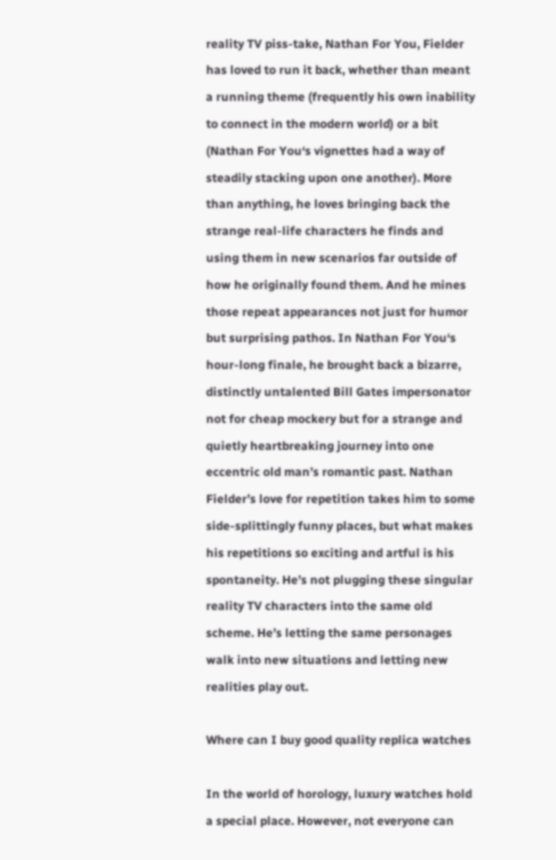reality TV piss-take, Nathan For You, Fielder has loved to run it back, whether than meant a running theme (frequently his own inability to connect in the modern world) or a bit (Nathan For You‘s vignettes had a way of steadily stacking upon one another). More than anything, he loves bringing back the strange real-life characters he finds and using them in new scenarios far outside of how he originally found them. And he mines those repeat appearances not just for humor but surprising pathos. In Nathan For You‘s hour-long finale, he brought back a bizarre, distinctly untalented Bill Gates impersonator not for cheap mockery but for a strange and quietly heartbreaking journey into one eccentric old man’s romantic past. Nathan Fielder’s love for repetition takes him to some side-splittingly funny places, but what makes his repetitions so exciting and artful is his spontaneity. He’s not plugging these singular reality TV characters into the same old scheme. He’s letting the same personages walk into new situations and letting new realities play out.

Where can I buy good quality replica watches

In the world of horology, luxury watches hold a special place. However, not everyone can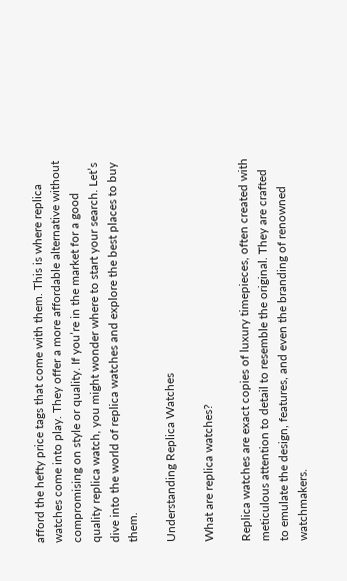afford the hefty price tags that come with them. This is where replica watches come into play. They offer a more affordable alternative without compromising on style or quality. If you’re in the market for a good quality replica watch, you might wonder where to start your search. Let’s dive into the world of replica watches and explore the best places to buy them.

Understanding Replica Watches

What are replica watches?

Replica watches are exact copies of luxury timepieces, often created with meticulous attention to detail to resemble the original. They are crafted to emulate the design, features, and even the branding of renowned watchmakers.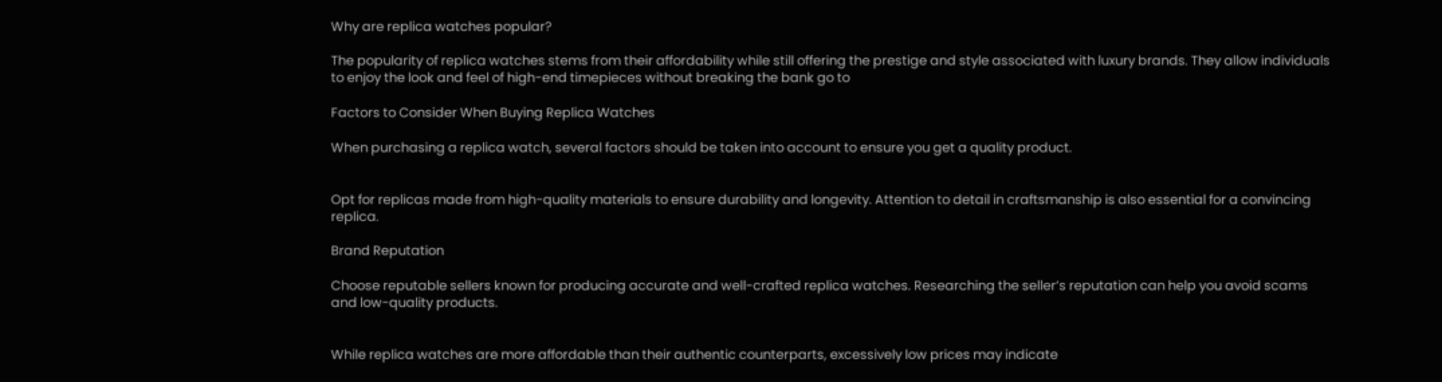Why are replica watches popular?

The popularity of replica watches stems from their affordability while still offering the prestige and style associated with luxury brands. They allow individuals to enjoy the look and feel of high-end timepieces without breaking the bank go to

Factors to Consider When Buying Replica Watches

When purchasing a replica watch, several factors should be taken into account to ensure you get a quality product.


Opt for replicas made from high-quality materials to ensure durability and longevity. Attention to detail in craftsmanship is also essential for a convincing replica.

Brand Reputation

Choose reputable sellers known for producing accurate and well-crafted replica watches. Researching the seller’s reputation can help you avoid scams and low-quality products.


While replica watches are more affordable than their authentic counterparts, excessively low prices may indicate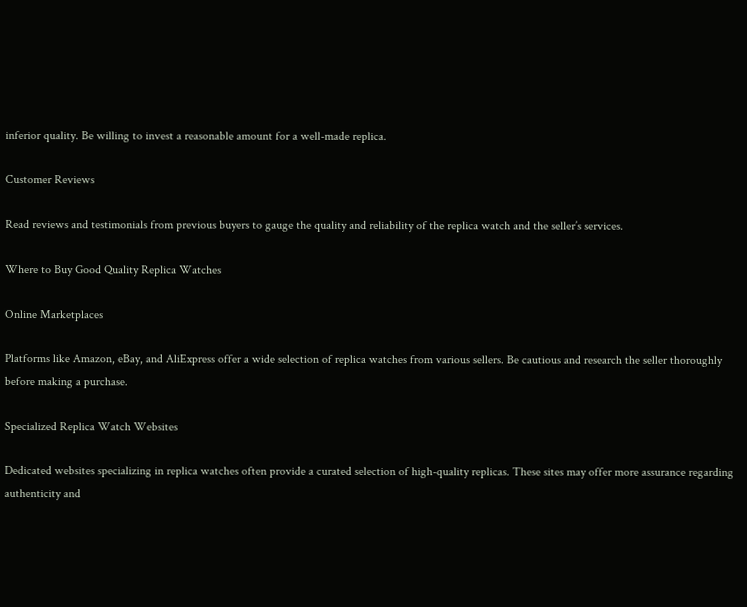inferior quality. Be willing to invest a reasonable amount for a well-made replica.

Customer Reviews

Read reviews and testimonials from previous buyers to gauge the quality and reliability of the replica watch and the seller’s services.

Where to Buy Good Quality Replica Watches

Online Marketplaces

Platforms like Amazon, eBay, and AliExpress offer a wide selection of replica watches from various sellers. Be cautious and research the seller thoroughly before making a purchase.

Specialized Replica Watch Websites

Dedicated websites specializing in replica watches often provide a curated selection of high-quality replicas. These sites may offer more assurance regarding authenticity and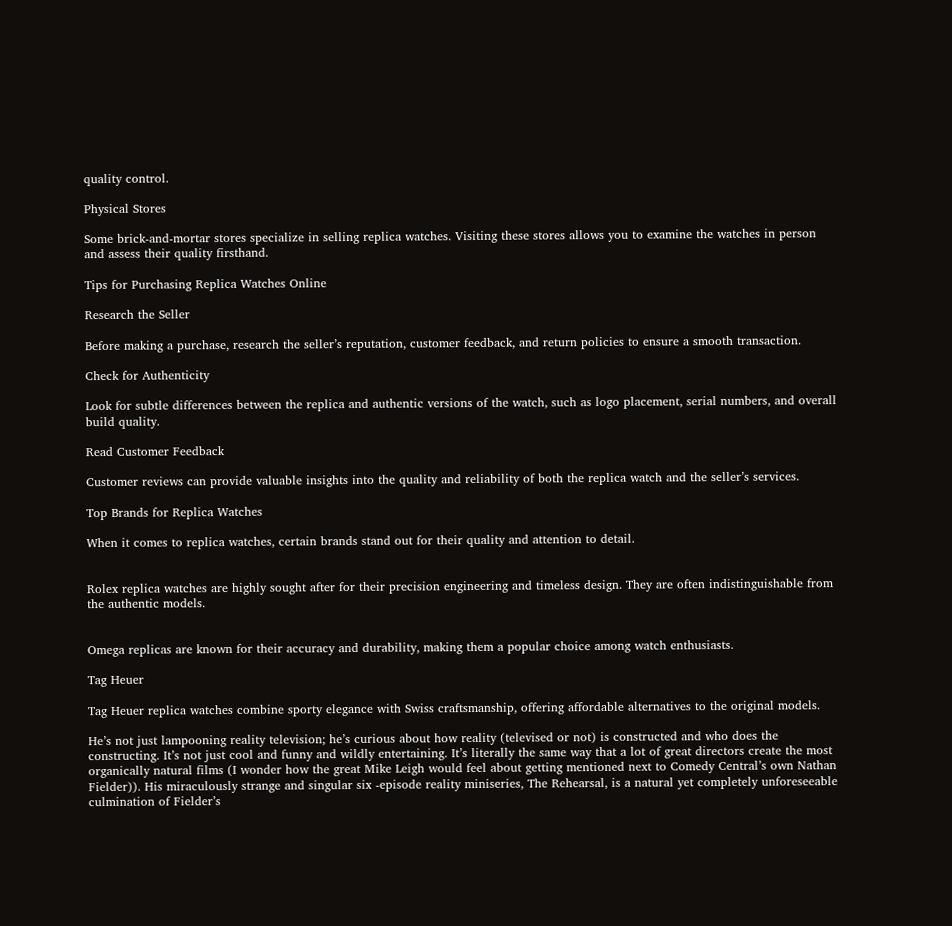quality control.

Physical Stores

Some brick-and-mortar stores specialize in selling replica watches. Visiting these stores allows you to examine the watches in person and assess their quality firsthand.

Tips for Purchasing Replica Watches Online

Research the Seller

Before making a purchase, research the seller’s reputation, customer feedback, and return policies to ensure a smooth transaction.

Check for Authenticity

Look for subtle differences between the replica and authentic versions of the watch, such as logo placement, serial numbers, and overall build quality.

Read Customer Feedback

Customer reviews can provide valuable insights into the quality and reliability of both the replica watch and the seller’s services.

Top Brands for Replica Watches

When it comes to replica watches, certain brands stand out for their quality and attention to detail.


Rolex replica watches are highly sought after for their precision engineering and timeless design. They are often indistinguishable from the authentic models.


Omega replicas are known for their accuracy and durability, making them a popular choice among watch enthusiasts.

Tag Heuer

Tag Heuer replica watches combine sporty elegance with Swiss craftsmanship, offering affordable alternatives to the original models.

He’s not just lampooning reality television; he’s curious about how reality (televised or not) is constructed and who does the constructing. It’s not just cool and funny and wildly entertaining. It’s literally the same way that a lot of great directors create the most organically natural films (I wonder how the great Mike Leigh would feel about getting mentioned next to Comedy Central’s own Nathan Fielder)). His miraculously strange and singular six -episode reality miniseries, The Rehearsal, is a natural yet completely unforeseeable culmination of Fielder’s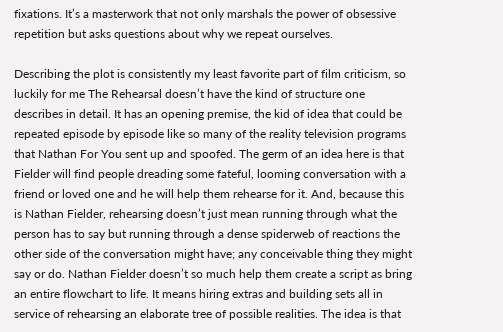fixations. It’s a masterwork that not only marshals the power of obsessive repetition but asks questions about why we repeat ourselves.

Describing the plot is consistently my least favorite part of film criticism, so luckily for me The Rehearsal doesn’t have the kind of structure one describes in detail. It has an opening premise, the kid of idea that could be repeated episode by episode like so many of the reality television programs that Nathan For You sent up and spoofed. The germ of an idea here is that Fielder will find people dreading some fateful, looming conversation with a friend or loved one and he will help them rehearse for it. And, because this is Nathan Fielder, rehearsing doesn’t just mean running through what the person has to say but running through a dense spiderweb of reactions the other side of the conversation might have; any conceivable thing they might say or do. Nathan Fielder doesn’t so much help them create a script as bring an entire flowchart to life. It means hiring extras and building sets all in service of rehearsing an elaborate tree of possible realities. The idea is that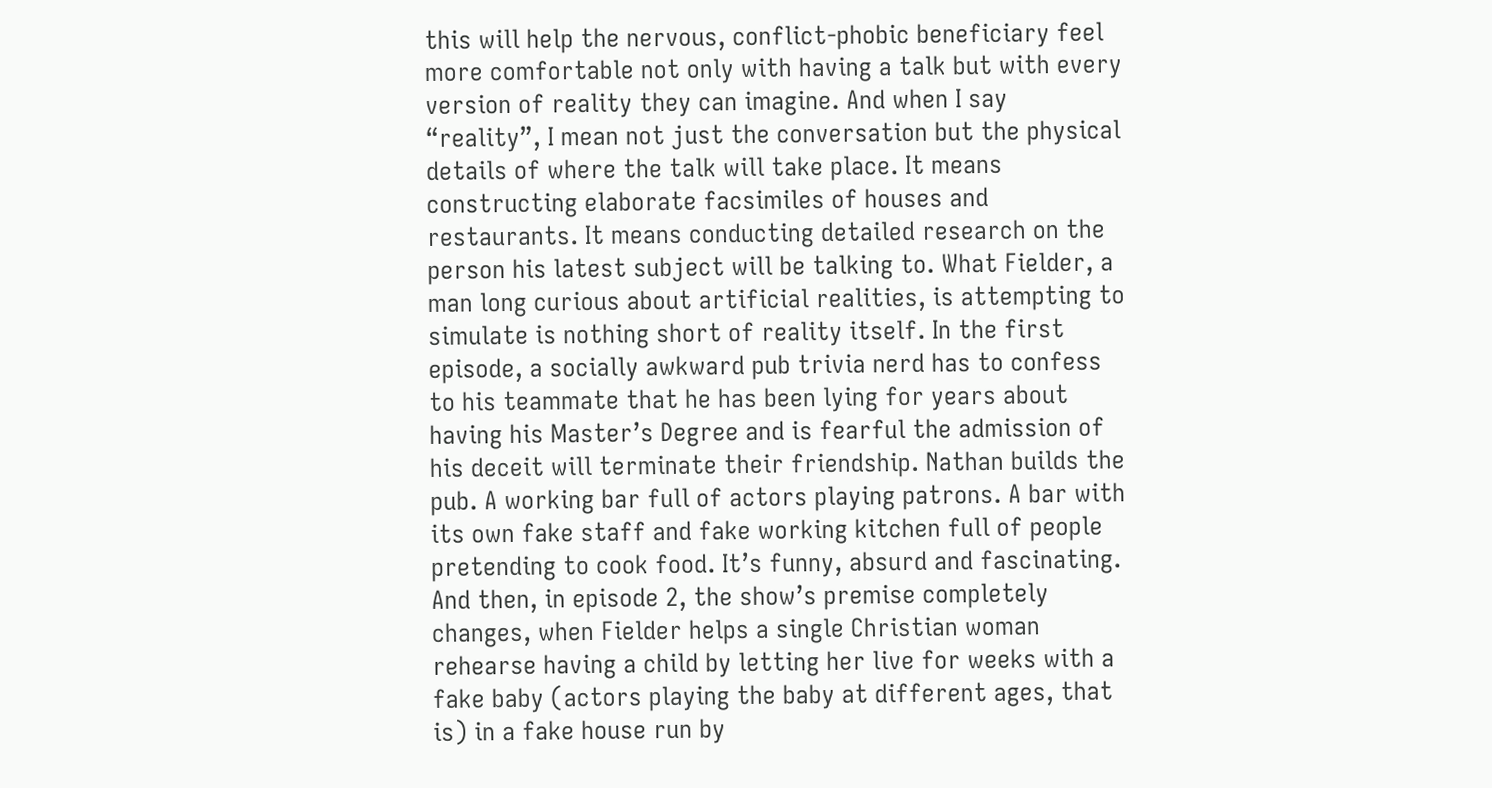this will help the nervous, conflict-phobic beneficiary feel more comfortable not only with having a talk but with every version of reality they can imagine. And when I say “reality”, I mean not just the conversation but the physical details of where the talk will take place. It means constructing elaborate facsimiles of houses and restaurants. It means conducting detailed research on the person his latest subject will be talking to. What Fielder, a man long curious about artificial realities, is attempting to simulate is nothing short of reality itself. In the first episode, a socially awkward pub trivia nerd has to confess to his teammate that he has been lying for years about having his Master’s Degree and is fearful the admission of his deceit will terminate their friendship. Nathan builds the pub. A working bar full of actors playing patrons. A bar with its own fake staff and fake working kitchen full of people pretending to cook food. It’s funny, absurd and fascinating. And then, in episode 2, the show’s premise completely changes, when Fielder helps a single Christian woman rehearse having a child by letting her live for weeks with a fake baby (actors playing the baby at different ages, that is) in a fake house run by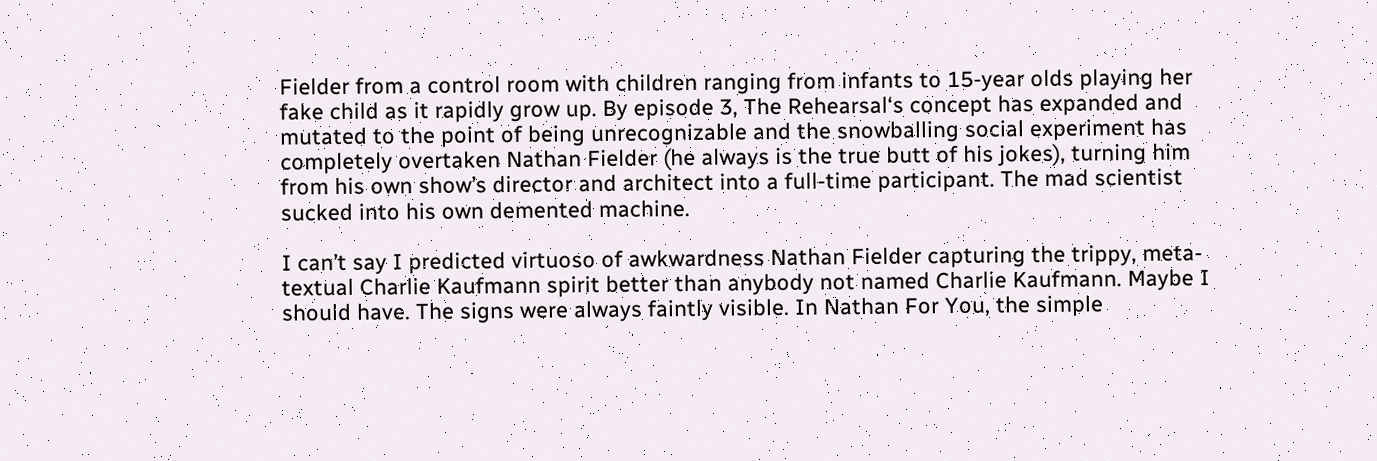Fielder from a control room with children ranging from infants to 15-year olds playing her fake child as it rapidly grow up. By episode 3, The Rehearsal‘s concept has expanded and mutated to the point of being unrecognizable and the snowballing social experiment has completely overtaken Nathan Fielder (he always is the true butt of his jokes), turning him from his own show’s director and architect into a full-time participant. The mad scientist sucked into his own demented machine.

I can’t say I predicted virtuoso of awkwardness Nathan Fielder capturing the trippy, meta-textual Charlie Kaufmann spirit better than anybody not named Charlie Kaufmann. Maybe I should have. The signs were always faintly visible. In Nathan For You, the simple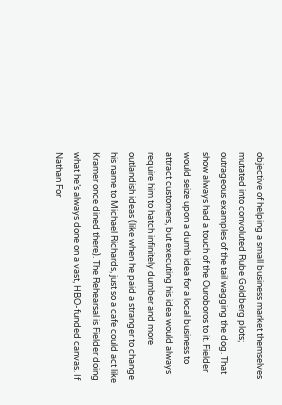objective of helping a small business market themselves mutated into convoluted Rube Goldberg plots; outrageous examples of the tail wagging the dog. That show always had a touch of the Ouroboros to it. Fielder would seize upon a dumb idea for a local business to attract customers, but executing his idea would always require him to hatch infinitely dumber and more outlandish ideas (like when he paid a stranger to change his name to Michael Richards, just so a cafe could act like Kramer once dined there). The Rehearsal is Fielder doing what he’s always done on a vast, HBO-funded canvas. If Nathan For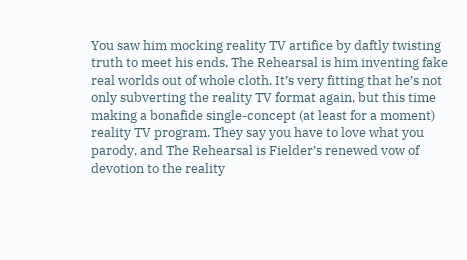You saw him mocking reality TV artifice by daftly twisting truth to meet his ends, The Rehearsal is him inventing fake real worlds out of whole cloth. It’s very fitting that he’s not only subverting the reality TV format again, but this time making a bonafide single-concept (at least for a moment) reality TV program. They say you have to love what you parody, and The Rehearsal is Fielder’s renewed vow of devotion to the reality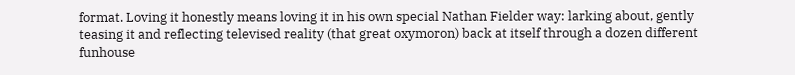format. Loving it honestly means loving it in his own special Nathan Fielder way: larking about, gently teasing it and reflecting televised reality (that great oxymoron) back at itself through a dozen different funhouse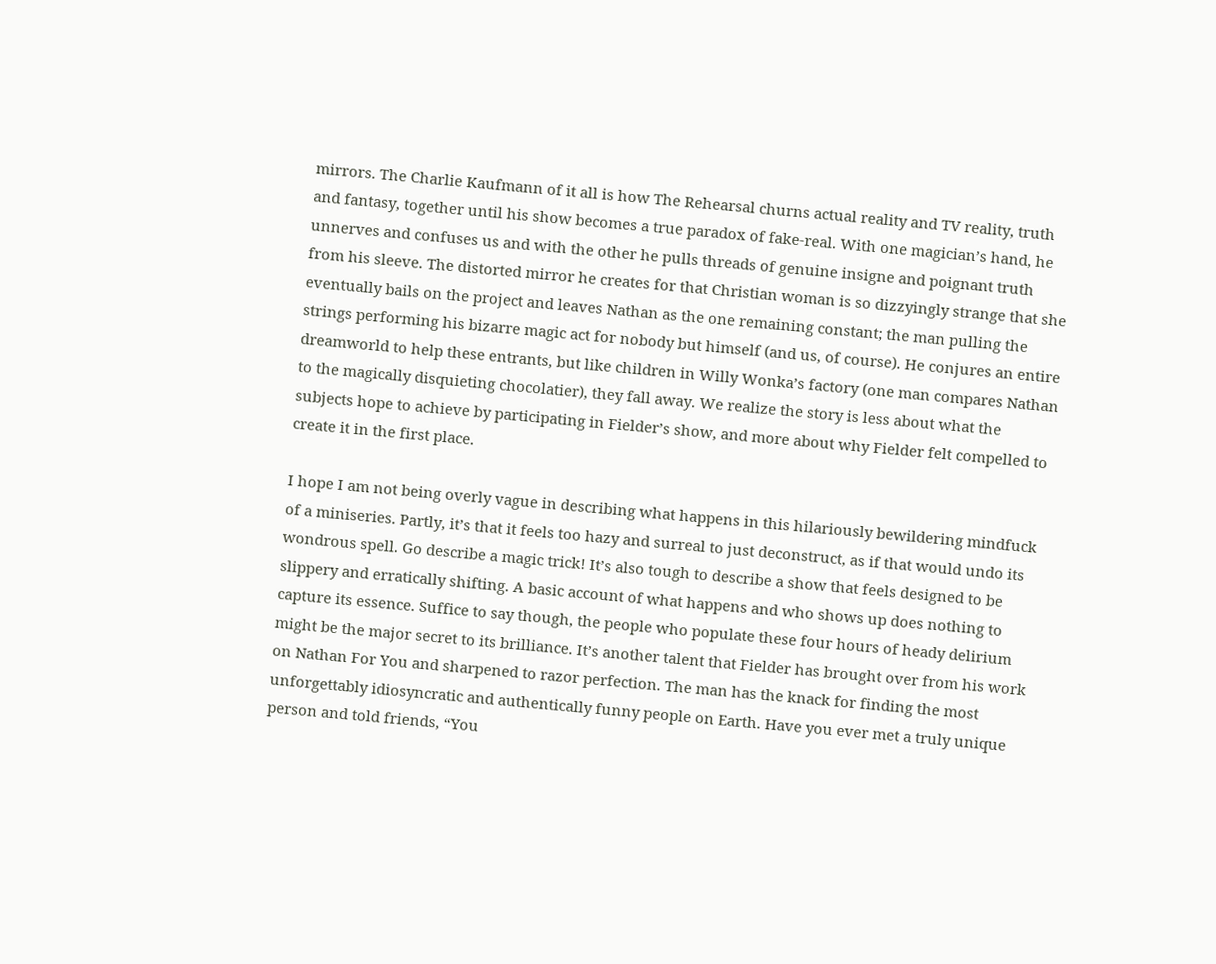mirrors. The Charlie Kaufmann of it all is how The Rehearsal churns actual reality and TV reality, truth and fantasy, together until his show becomes a true paradox of fake-real. With one magician’s hand, he unnerves and confuses us and with the other he pulls threads of genuine insigne and poignant truth from his sleeve. The distorted mirror he creates for that Christian woman is so dizzyingly strange that she eventually bails on the project and leaves Nathan as the one remaining constant; the man pulling the strings performing his bizarre magic act for nobody but himself (and us, of course). He conjures an entire dreamworld to help these entrants, but like children in Willy Wonka’s factory (one man compares Nathan to the magically disquieting chocolatier), they fall away. We realize the story is less about what the subjects hope to achieve by participating in Fielder’s show, and more about why Fielder felt compelled to create it in the first place.

I hope I am not being overly vague in describing what happens in this hilariously bewildering mindfuck of a miniseries. Partly, it’s that it feels too hazy and surreal to just deconstruct, as if that would undo its wondrous spell. Go describe a magic trick! It’s also tough to describe a show that feels designed to be slippery and erratically shifting. A basic account of what happens and who shows up does nothing to capture its essence. Suffice to say though, the people who populate these four hours of heady delirium might be the major secret to its brilliance. It’s another talent that Fielder has brought over from his work on Nathan For You and sharpened to razor perfection. The man has the knack for finding the most unforgettably idiosyncratic and authentically funny people on Earth. Have you ever met a truly unique person and told friends, “You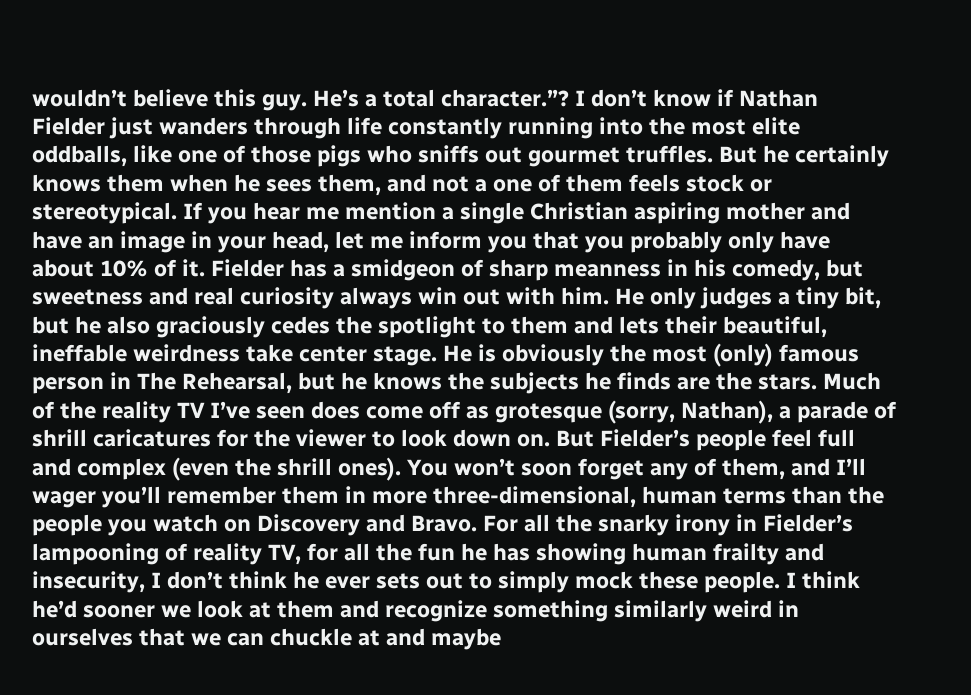wouldn’t believe this guy. He’s a total character.”? I don’t know if Nathan Fielder just wanders through life constantly running into the most elite oddballs, like one of those pigs who sniffs out gourmet truffles. But he certainly knows them when he sees them, and not a one of them feels stock or stereotypical. If you hear me mention a single Christian aspiring mother and have an image in your head, let me inform you that you probably only have about 10% of it. Fielder has a smidgeon of sharp meanness in his comedy, but sweetness and real curiosity always win out with him. He only judges a tiny bit, but he also graciously cedes the spotlight to them and lets their beautiful, ineffable weirdness take center stage. He is obviously the most (only) famous person in The Rehearsal, but he knows the subjects he finds are the stars. Much of the reality TV I’ve seen does come off as grotesque (sorry, Nathan), a parade of shrill caricatures for the viewer to look down on. But Fielder’s people feel full and complex (even the shrill ones). You won’t soon forget any of them, and I’ll wager you’ll remember them in more three-dimensional, human terms than the people you watch on Discovery and Bravo. For all the snarky irony in Fielder’s lampooning of reality TV, for all the fun he has showing human frailty and insecurity, I don’t think he ever sets out to simply mock these people. I think he’d sooner we look at them and recognize something similarly weird in ourselves that we can chuckle at and maybe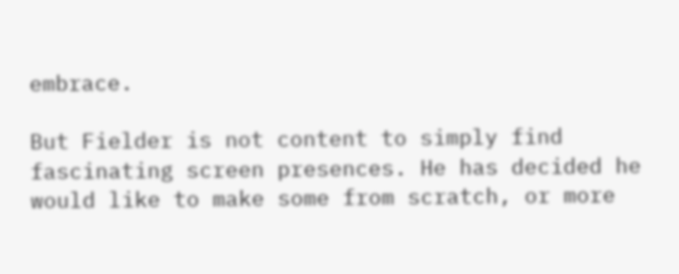embrace.

But Fielder is not content to simply find fascinating screen presences. He has decided he would like to make some from scratch, or more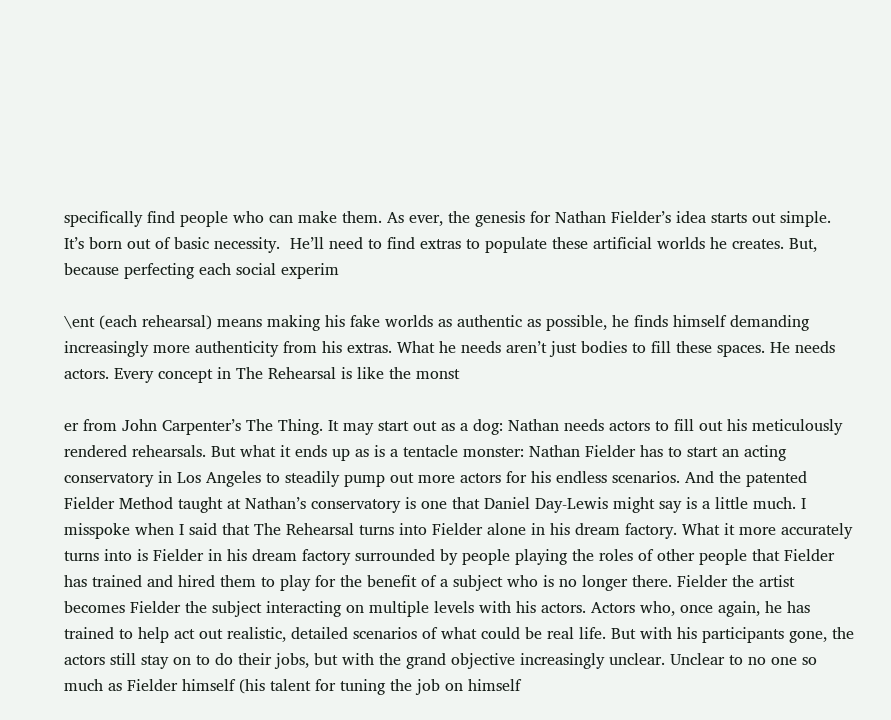specifically find people who can make them. As ever, the genesis for Nathan Fielder’s idea starts out simple. It’s born out of basic necessity.  He’ll need to find extras to populate these artificial worlds he creates. But, because perfecting each social experim

\ent (each rehearsal) means making his fake worlds as authentic as possible, he finds himself demanding increasingly more authenticity from his extras. What he needs aren’t just bodies to fill these spaces. He needs actors. Every concept in The Rehearsal is like the monst

er from John Carpenter’s The Thing. It may start out as a dog: Nathan needs actors to fill out his meticulously rendered rehearsals. But what it ends up as is a tentacle monster: Nathan Fielder has to start an acting conservatory in Los Angeles to steadily pump out more actors for his endless scenarios. And the patented Fielder Method taught at Nathan’s conservatory is one that Daniel Day-Lewis might say is a little much. I misspoke when I said that The Rehearsal turns into Fielder alone in his dream factory. What it more accurately turns into is Fielder in his dream factory surrounded by people playing the roles of other people that Fielder has trained and hired them to play for the benefit of a subject who is no longer there. Fielder the artist becomes Fielder the subject interacting on multiple levels with his actors. Actors who, once again, he has trained to help act out realistic, detailed scenarios of what could be real life. But with his participants gone, the actors still stay on to do their jobs, but with the grand objective increasingly unclear. Unclear to no one so much as Fielder himself (his talent for tuning the job on himself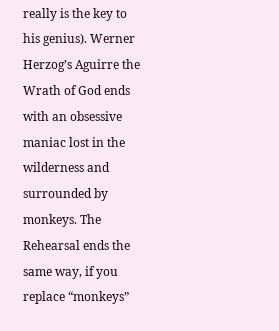really is the key to his genius). Werner Herzog’s Aguirre the Wrath of God ends with an obsessive maniac lost in the wilderness and surrounded by monkeys. The Rehearsal ends the same way, if you replace “monkeys”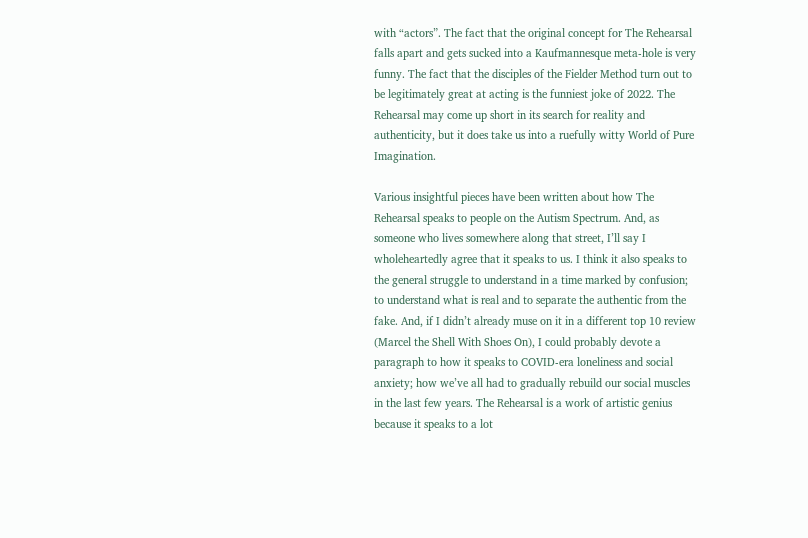with “actors”. The fact that the original concept for The Rehearsal falls apart and gets sucked into a Kaufmannesque meta-hole is very funny. The fact that the disciples of the Fielder Method turn out to be legitimately great at acting is the funniest joke of 2022. The Rehearsal may come up short in its search for reality and authenticity, but it does take us into a ruefully witty World of Pure Imagination.

Various insightful pieces have been written about how The Rehearsal speaks to people on the Autism Spectrum. And, as someone who lives somewhere along that street, I’ll say I wholeheartedly agree that it speaks to us. I think it also speaks to the general struggle to understand in a time marked by confusion; to understand what is real and to separate the authentic from the fake. And, if I didn’t already muse on it in a different top 10 review (Marcel the Shell With Shoes On), I could probably devote a paragraph to how it speaks to COVID-era loneliness and social anxiety; how we’ve all had to gradually rebuild our social muscles in the last few years. The Rehearsal is a work of artistic genius because it speaks to a lot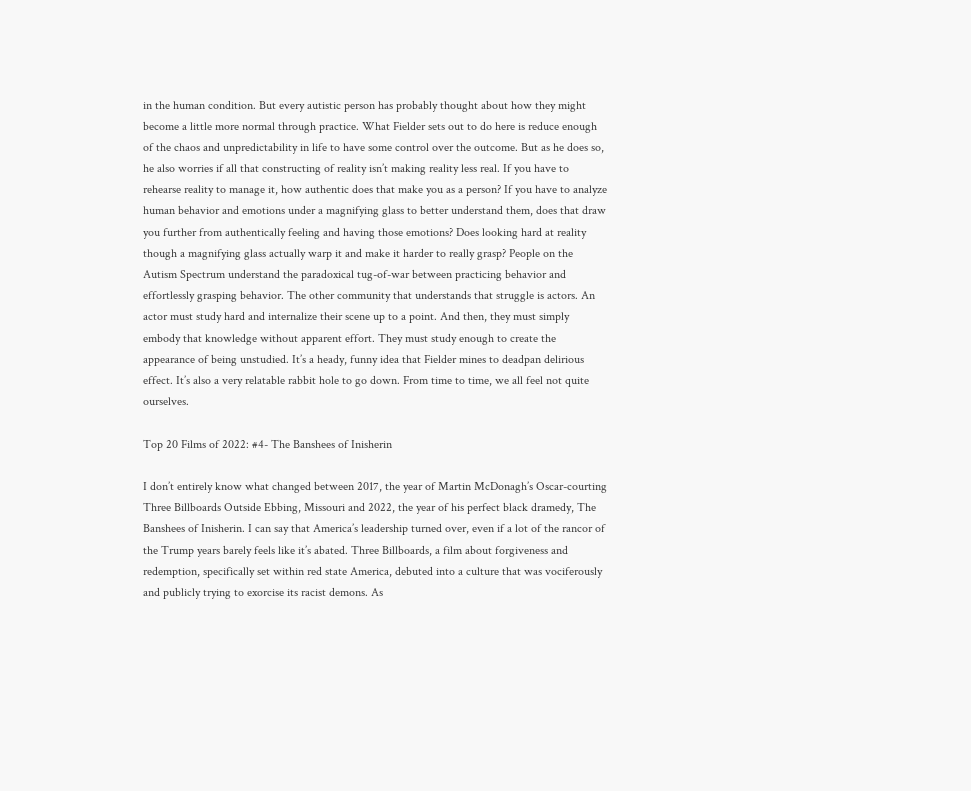in the human condition. But every autistic person has probably thought about how they might become a little more normal through practice. What Fielder sets out to do here is reduce enough of the chaos and unpredictability in life to have some control over the outcome. But as he does so, he also worries if all that constructing of reality isn’t making reality less real. If you have to rehearse reality to manage it, how authentic does that make you as a person? If you have to analyze human behavior and emotions under a magnifying glass to better understand them, does that draw you further from authentically feeling and having those emotions? Does looking hard at reality though a magnifying glass actually warp it and make it harder to really grasp? People on the Autism Spectrum understand the paradoxical tug-of-war between practicing behavior and effortlessly grasping behavior. The other community that understands that struggle is actors. An actor must study hard and internalize their scene up to a point. And then, they must simply embody that knowledge without apparent effort. They must study enough to create the appearance of being unstudied. It’s a heady, funny idea that Fielder mines to deadpan delirious effect. It’s also a very relatable rabbit hole to go down. From time to time, we all feel not quite ourselves.

Top 20 Films of 2022: #4- The Banshees of Inisherin

I don’t entirely know what changed between 2017, the year of Martin McDonagh’s Oscar-courting Three Billboards Outside Ebbing, Missouri and 2022, the year of his perfect black dramedy, The Banshees of Inisherin. I can say that America’s leadership turned over, even if a lot of the rancor of the Trump years barely feels like it’s abated. Three Billboards, a film about forgiveness and redemption, specifically set within red state America, debuted into a culture that was vociferously and publicly trying to exorcise its racist demons. As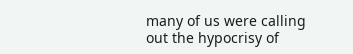many of us were calling out the hypocrisy of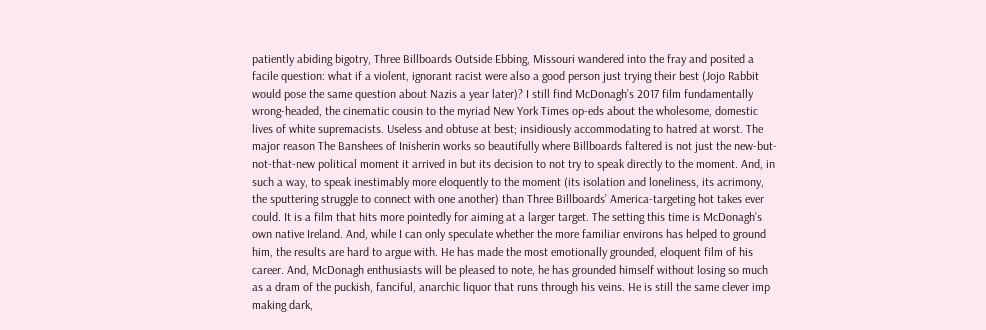patiently abiding bigotry, Three Billboards Outside Ebbing, Missouri wandered into the fray and posited a facile question: what if a violent, ignorant racist were also a good person just trying their best (Jojo Rabbit would pose the same question about Nazis a year later)? I still find McDonagh’s 2017 film fundamentally wrong-headed, the cinematic cousin to the myriad New York Times op-eds about the wholesome, domestic lives of white supremacists. Useless and obtuse at best; insidiously accommodating to hatred at worst. The major reason The Banshees of Inisherin works so beautifully where Billboards faltered is not just the new-but-not-that-new political moment it arrived in but its decision to not try to speak directly to the moment. And, in such a way, to speak inestimably more eloquently to the moment (its isolation and loneliness, its acrimony, the sputtering struggle to connect with one another) than Three Billboards’ America-targeting hot takes ever could. It is a film that hits more pointedly for aiming at a larger target. The setting this time is McDonagh’s own native Ireland. And, while I can only speculate whether the more familiar environs has helped to ground him, the results are hard to argue with. He has made the most emotionally grounded, eloquent film of his career. And, McDonagh enthusiasts will be pleased to note, he has grounded himself without losing so much as a dram of the puckish, fanciful, anarchic liquor that runs through his veins. He is still the same clever imp making dark,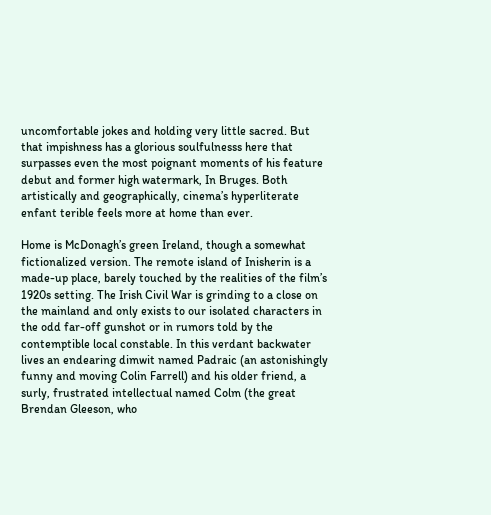uncomfortable jokes and holding very little sacred. But that impishness has a glorious soulfulnesss here that surpasses even the most poignant moments of his feature debut and former high watermark, In Bruges. Both artistically and geographically, cinema’s hyperliterate enfant terible feels more at home than ever.

Home is McDonagh’s green Ireland, though a somewhat fictionalized version. The remote island of Inisherin is a made-up place, barely touched by the realities of the film’s 1920s setting. The Irish Civil War is grinding to a close on the mainland and only exists to our isolated characters in the odd far-off gunshot or in rumors told by the contemptible local constable. In this verdant backwater lives an endearing dimwit named Padraic (an astonishingly funny and moving Colin Farrell) and his older friend, a surly, frustrated intellectual named Colm (the great Brendan Gleeson, who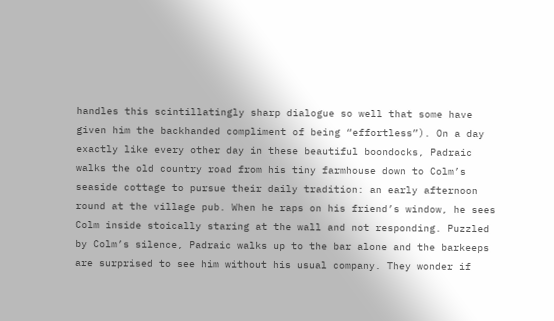handles this scintillatingly sharp dialogue so well that some have given him the backhanded compliment of being “effortless”). On a day exactly like every other day in these beautiful boondocks, Padraic walks the old country road from his tiny farmhouse down to Colm’s seaside cottage to pursue their daily tradition: an early afternoon round at the village pub. When he raps on his friend’s window, he sees Colm inside stoically staring at the wall and not responding. Puzzled by Colm’s silence, Padraic walks up to the bar alone and the barkeeps are surprised to see him without his usual company. They wonder if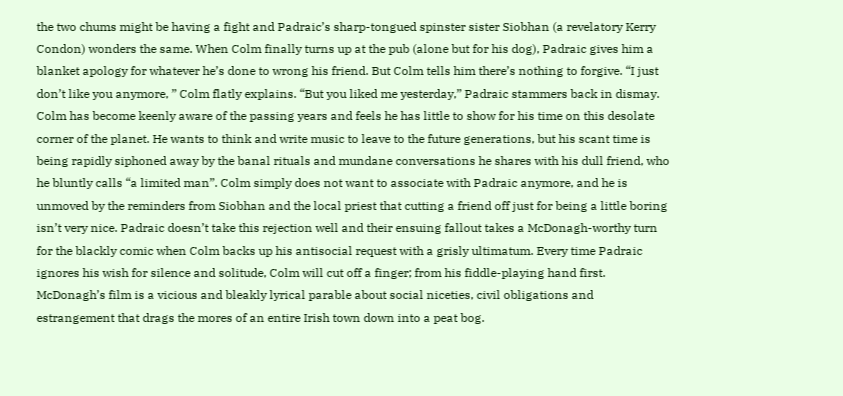the two chums might be having a fight and Padraic’s sharp-tongued spinster sister Siobhan (a revelatory Kerry Condon) wonders the same. When Colm finally turns up at the pub (alone but for his dog), Padraic gives him a blanket apology for whatever he’s done to wrong his friend. But Colm tells him there’s nothing to forgive. “I just don’t like you anymore, ” Colm flatly explains. “But you liked me yesterday,” Padraic stammers back in dismay. Colm has become keenly aware of the passing years and feels he has little to show for his time on this desolate corner of the planet. He wants to think and write music to leave to the future generations, but his scant time is being rapidly siphoned away by the banal rituals and mundane conversations he shares with his dull friend, who he bluntly calls “a limited man”. Colm simply does not want to associate with Padraic anymore, and he is unmoved by the reminders from Siobhan and the local priest that cutting a friend off just for being a little boring isn’t very nice. Padraic doesn’t take this rejection well and their ensuing fallout takes a McDonagh-worthy turn for the blackly comic when Colm backs up his antisocial request with a grisly ultimatum. Every time Padraic ignores his wish for silence and solitude, Colm will cut off a finger; from his fiddle-playing hand first. McDonagh’s film is a vicious and bleakly lyrical parable about social niceties, civil obligations and estrangement that drags the mores of an entire Irish town down into a peat bog.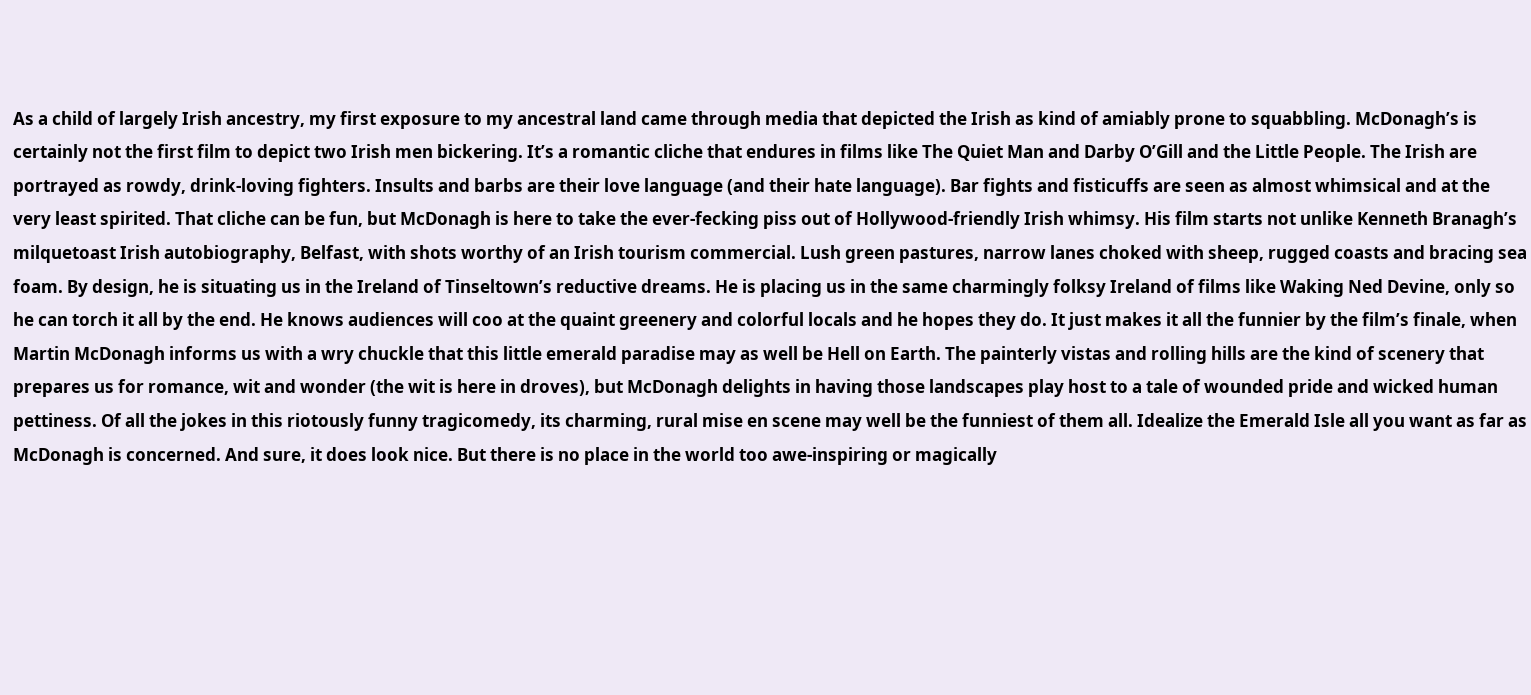As a child of largely Irish ancestry, my first exposure to my ancestral land came through media that depicted the Irish as kind of amiably prone to squabbling. McDonagh’s is certainly not the first film to depict two Irish men bickering. It’s a romantic cliche that endures in films like The Quiet Man and Darby O’Gill and the Little People. The Irish are portrayed as rowdy, drink-loving fighters. Insults and barbs are their love language (and their hate language). Bar fights and fisticuffs are seen as almost whimsical and at the very least spirited. That cliche can be fun, but McDonagh is here to take the ever-fecking piss out of Hollywood-friendly Irish whimsy. His film starts not unlike Kenneth Branagh’s milquetoast Irish autobiography, Belfast, with shots worthy of an Irish tourism commercial. Lush green pastures, narrow lanes choked with sheep, rugged coasts and bracing sea foam. By design, he is situating us in the Ireland of Tinseltown’s reductive dreams. He is placing us in the same charmingly folksy Ireland of films like Waking Ned Devine, only so he can torch it all by the end. He knows audiences will coo at the quaint greenery and colorful locals and he hopes they do. It just makes it all the funnier by the film’s finale, when Martin McDonagh informs us with a wry chuckle that this little emerald paradise may as well be Hell on Earth. The painterly vistas and rolling hills are the kind of scenery that prepares us for romance, wit and wonder (the wit is here in droves), but McDonagh delights in having those landscapes play host to a tale of wounded pride and wicked human pettiness. Of all the jokes in this riotously funny tragicomedy, its charming, rural mise en scene may well be the funniest of them all. Idealize the Emerald Isle all you want as far as McDonagh is concerned. And sure, it does look nice. But there is no place in the world too awe-inspiring or magically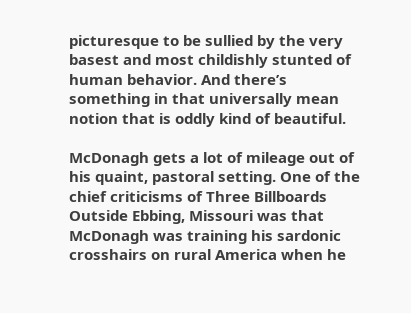picturesque to be sullied by the very basest and most childishly stunted of human behavior. And there’s something in that universally mean notion that is oddly kind of beautiful.

McDonagh gets a lot of mileage out of his quaint, pastoral setting. One of the chief criticisms of Three Billboards Outside Ebbing, Missouri was that McDonagh was training his sardonic crosshairs on rural America when he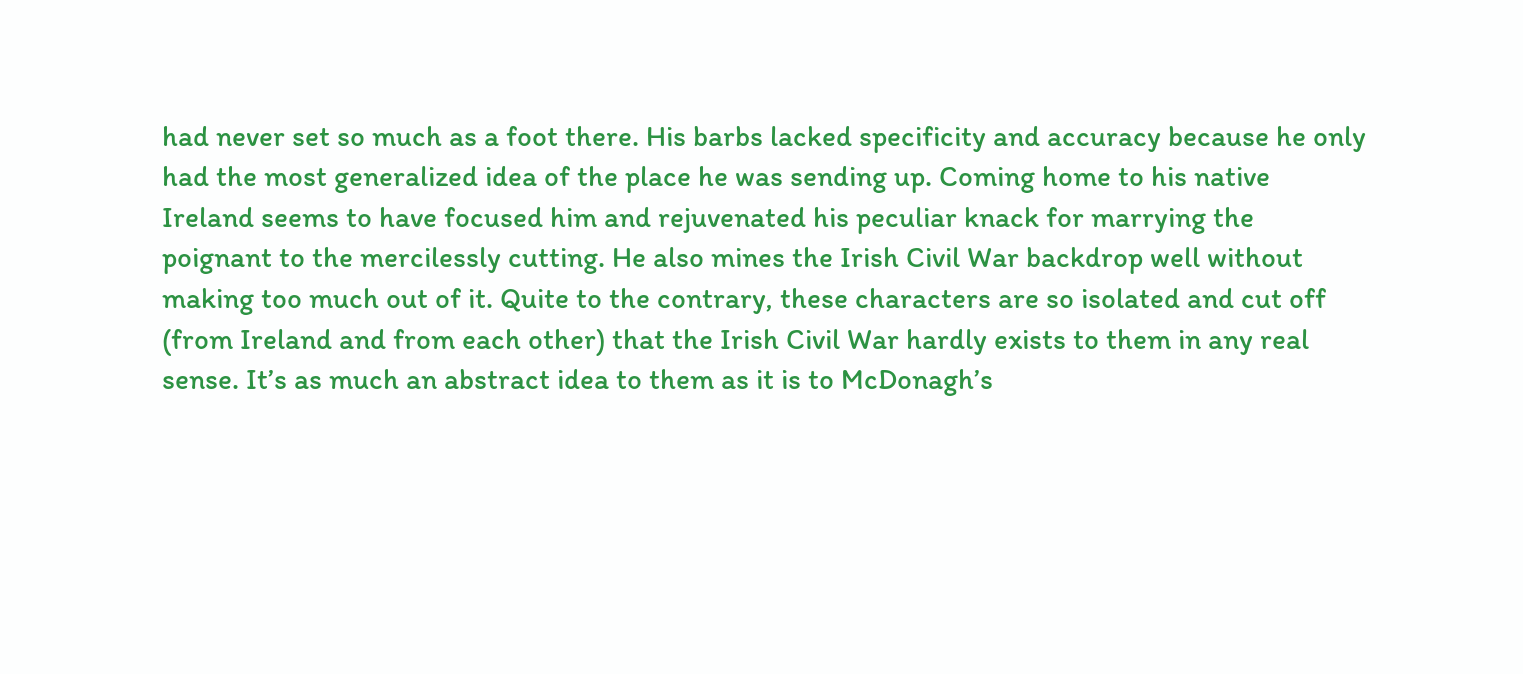had never set so much as a foot there. His barbs lacked specificity and accuracy because he only had the most generalized idea of the place he was sending up. Coming home to his native Ireland seems to have focused him and rejuvenated his peculiar knack for marrying the poignant to the mercilessly cutting. He also mines the Irish Civil War backdrop well without making too much out of it. Quite to the contrary, these characters are so isolated and cut off (from Ireland and from each other) that the Irish Civil War hardly exists to them in any real sense. It’s as much an abstract idea to them as it is to McDonagh’s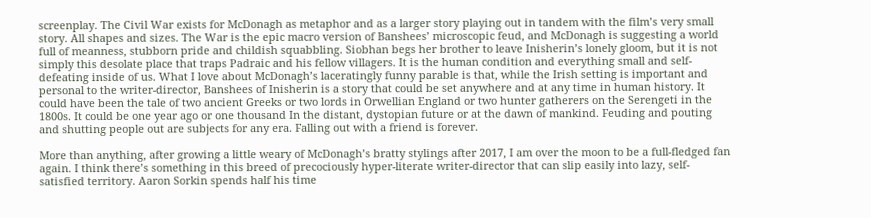screenplay. The Civil War exists for McDonagh as metaphor and as a larger story playing out in tandem with the film’s very small story. All shapes and sizes. The War is the epic macro version of Banshees’ microscopic feud, and McDonagh is suggesting a world full of meanness, stubborn pride and childish squabbling. Siobhan begs her brother to leave Inisherin’s lonely gloom, but it is not simply this desolate place that traps Padraic and his fellow villagers. It is the human condition and everything small and self-defeating inside of us. What I love about McDonagh’s laceratingly funny parable is that, while the Irish setting is important and personal to the writer-director, Banshees of Inisherin is a story that could be set anywhere and at any time in human history. It could have been the tale of two ancient Greeks or two lords in Orwellian England or two hunter gatherers on the Serengeti in the 1800s. It could be one year ago or one thousand In the distant, dystopian future or at the dawn of mankind. Feuding and pouting and shutting people out are subjects for any era. Falling out with a friend is forever.

More than anything, after growing a little weary of McDonagh’s bratty stylings after 2017, I am over the moon to be a full-fledged fan again. I think there’s something in this breed of precociously hyper-literate writer-director that can slip easily into lazy, self-satisfied territory. Aaron Sorkin spends half his time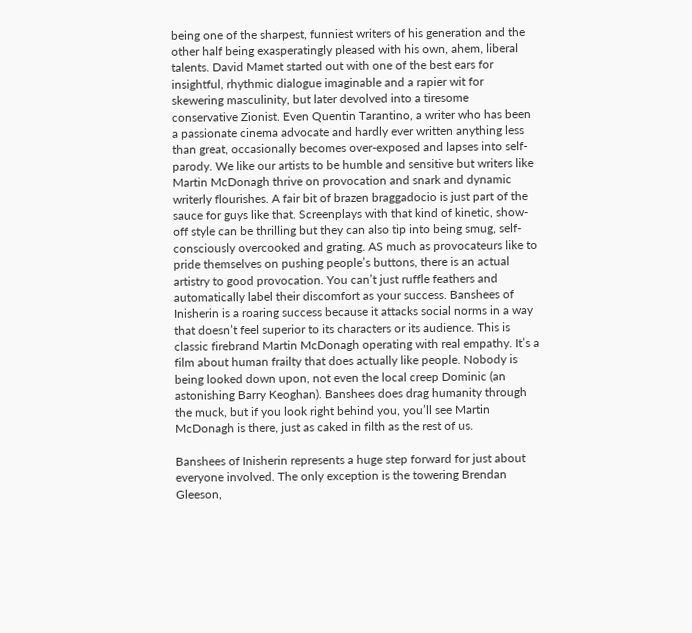being one of the sharpest, funniest writers of his generation and the other half being exasperatingly pleased with his own, ahem, liberal talents. David Mamet started out with one of the best ears for insightful, rhythmic dialogue imaginable and a rapier wit for skewering masculinity, but later devolved into a tiresome conservative Zionist. Even Quentin Tarantino, a writer who has been a passionate cinema advocate and hardly ever written anything less than great, occasionally becomes over-exposed and lapses into self-parody. We like our artists to be humble and sensitive but writers like Martin McDonagh thrive on provocation and snark and dynamic writerly flourishes. A fair bit of brazen braggadocio is just part of the sauce for guys like that. Screenplays with that kind of kinetic, show-off style can be thrilling but they can also tip into being smug, self-consciously overcooked and grating. AS much as provocateurs like to pride themselves on pushing people’s buttons, there is an actual artistry to good provocation. You can’t just ruffle feathers and automatically label their discomfort as your success. Banshees of Inisherin is a roaring success because it attacks social norms in a way that doesn’t feel superior to its characters or its audience. This is classic firebrand Martin McDonagh operating with real empathy. It’s a film about human frailty that does actually like people. Nobody is being looked down upon, not even the local creep Dominic (an astonishing Barry Keoghan). Banshees does drag humanity through the muck, but if you look right behind you, you’ll see Martin McDonagh is there, just as caked in filth as the rest of us.

Banshees of Inisherin represents a huge step forward for just about everyone involved. The only exception is the towering Brendan Gleeson,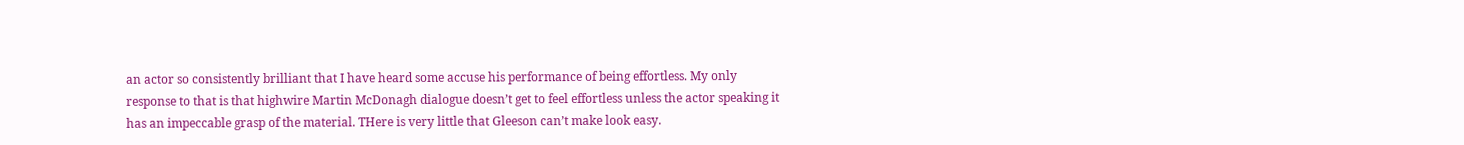an actor so consistently brilliant that I have heard some accuse his performance of being effortless. My only response to that is that highwire Martin McDonagh dialogue doesn’t get to feel effortless unless the actor speaking it has an impeccable grasp of the material. THere is very little that Gleeson can’t make look easy.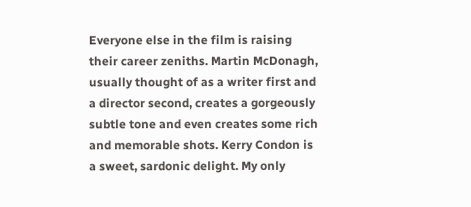Everyone else in the film is raising their career zeniths. Martin McDonagh, usually thought of as a writer first and a director second, creates a gorgeously subtle tone and even creates some rich and memorable shots. Kerry Condon is a sweet, sardonic delight. My only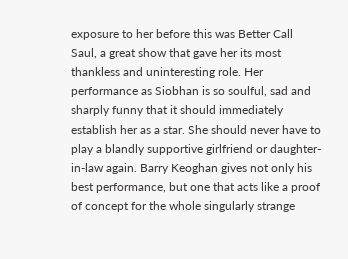exposure to her before this was Better Call Saul, a great show that gave her its most thankless and uninteresting role. Her performance as Siobhan is so soulful, sad and sharply funny that it should immediately establish her as a star. She should never have to play a blandly supportive girlfriend or daughter-in-law again. Barry Keoghan gives not only his best performance, but one that acts like a proof of concept for the whole singularly strange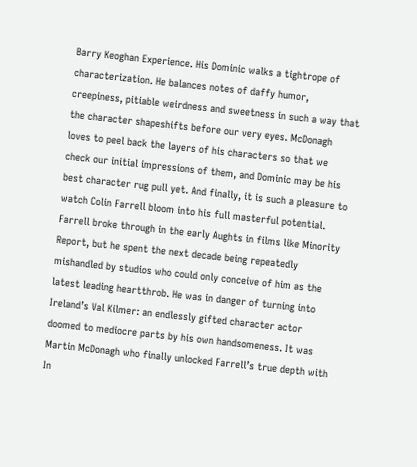Barry Keoghan Experience. His Dominic walks a tightrope of characterization. He balances notes of daffy humor, creepiness, pitiable weirdness and sweetness in such a way that the character shapeshifts before our very eyes. McDonagh loves to peel back the layers of his characters so that we check our initial impressions of them, and Dominic may be his best character rug pull yet. And finally, it is such a pleasure to watch Colin Farrell bloom into his full masterful potential. Farrell broke through in the early Aughts in films like Minority Report, but he spent the next decade being repeatedly mishandled by studios who could only conceive of him as the latest leading heartthrob. He was in danger of turning into Ireland’s Val Kilmer: an endlessly gifted character actor doomed to mediocre parts by his own handsomeness. It was Martin McDonagh who finally unlocked Farrell’s true depth with In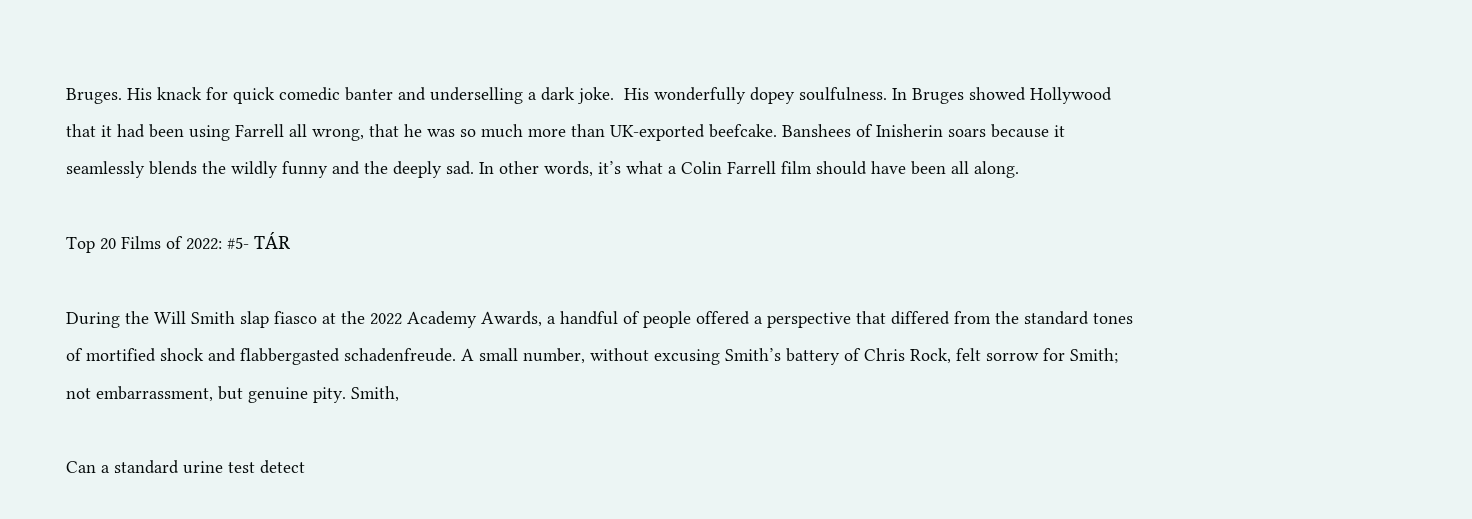Bruges. His knack for quick comedic banter and underselling a dark joke.  His wonderfully dopey soulfulness. In Bruges showed Hollywood that it had been using Farrell all wrong, that he was so much more than UK-exported beefcake. Banshees of Inisherin soars because it seamlessly blends the wildly funny and the deeply sad. In other words, it’s what a Colin Farrell film should have been all along.

Top 20 Films of 2022: #5- TÁR

During the Will Smith slap fiasco at the 2022 Academy Awards, a handful of people offered a perspective that differed from the standard tones of mortified shock and flabbergasted schadenfreude. A small number, without excusing Smith’s battery of Chris Rock, felt sorrow for Smith; not embarrassment, but genuine pity. Smith,

Can a standard urine test detect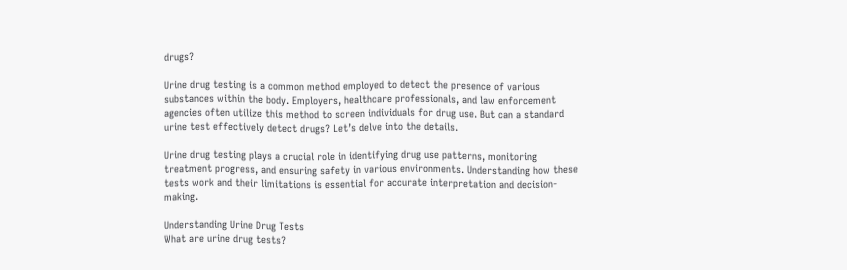drugs?

Urine drug testing is a common method employed to detect the presence of various substances within the body. Employers, healthcare professionals, and law enforcement agencies often utilize this method to screen individuals for drug use. But can a standard urine test effectively detect drugs? Let’s delve into the details.

Urine drug testing plays a crucial role in identifying drug use patterns, monitoring treatment progress, and ensuring safety in various environments. Understanding how these tests work and their limitations is essential for accurate interpretation and decision-making.

Understanding Urine Drug Tests
What are urine drug tests?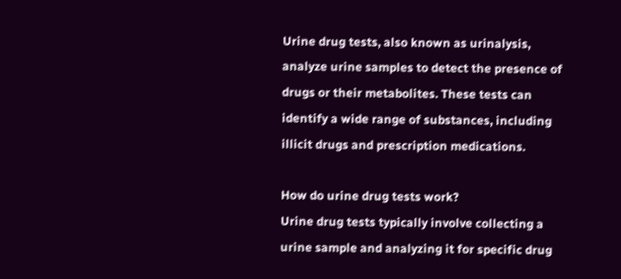Urine drug tests, also known as urinalysis, analyze urine samples to detect the presence of drugs or their metabolites. These tests can identify a wide range of substances, including illicit drugs and prescription medications.

How do urine drug tests work?
Urine drug tests typically involve collecting a urine sample and analyzing it for specific drug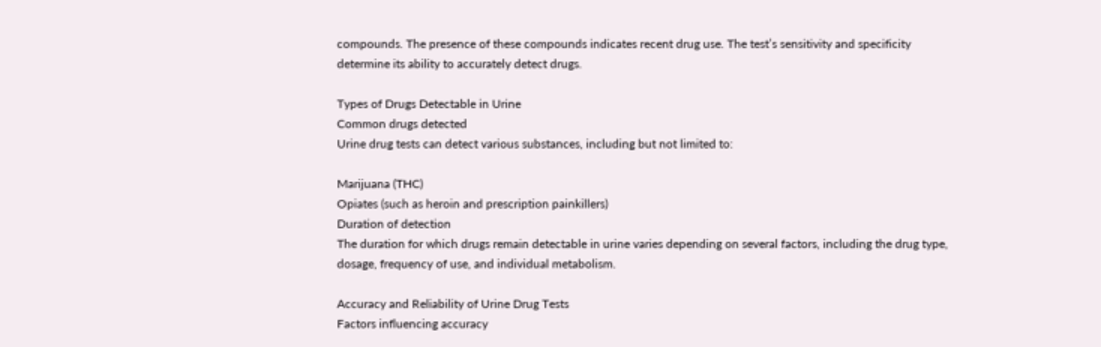compounds. The presence of these compounds indicates recent drug use. The test’s sensitivity and specificity determine its ability to accurately detect drugs.

Types of Drugs Detectable in Urine
Common drugs detected
Urine drug tests can detect various substances, including but not limited to:

Marijuana (THC)
Opiates (such as heroin and prescription painkillers)
Duration of detection
The duration for which drugs remain detectable in urine varies depending on several factors, including the drug type, dosage, frequency of use, and individual metabolism.

Accuracy and Reliability of Urine Drug Tests
Factors influencing accuracy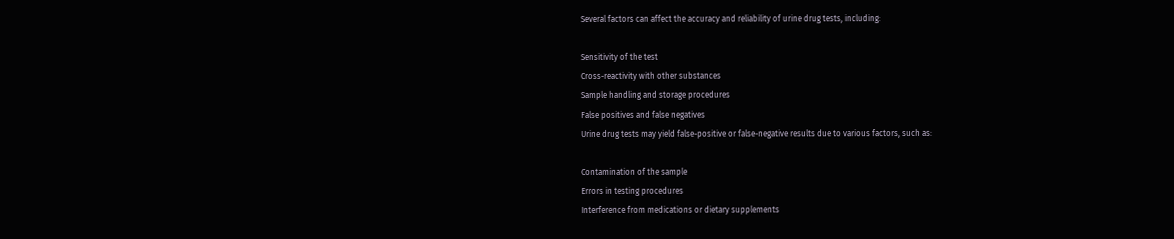Several factors can affect the accuracy and reliability of urine drug tests, including:

Sensitivity of the test
Cross-reactivity with other substances
Sample handling and storage procedures
False positives and false negatives
Urine drug tests may yield false-positive or false-negative results due to various factors, such as:

Contamination of the sample
Errors in testing procedures
Interference from medications or dietary supplements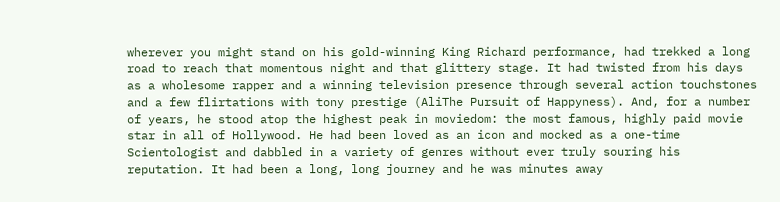wherever you might stand on his gold-winning King Richard performance, had trekked a long road to reach that momentous night and that glittery stage. It had twisted from his days as a wholesome rapper and a winning television presence through several action touchstones and a few flirtations with tony prestige (AliThe Pursuit of Happyness). And, for a number of years, he stood atop the highest peak in moviedom: the most famous, highly paid movie star in all of Hollywood. He had been loved as an icon and mocked as a one-time Scientologist and dabbled in a variety of genres without ever truly souring his reputation. It had been a long, long journey and he was minutes away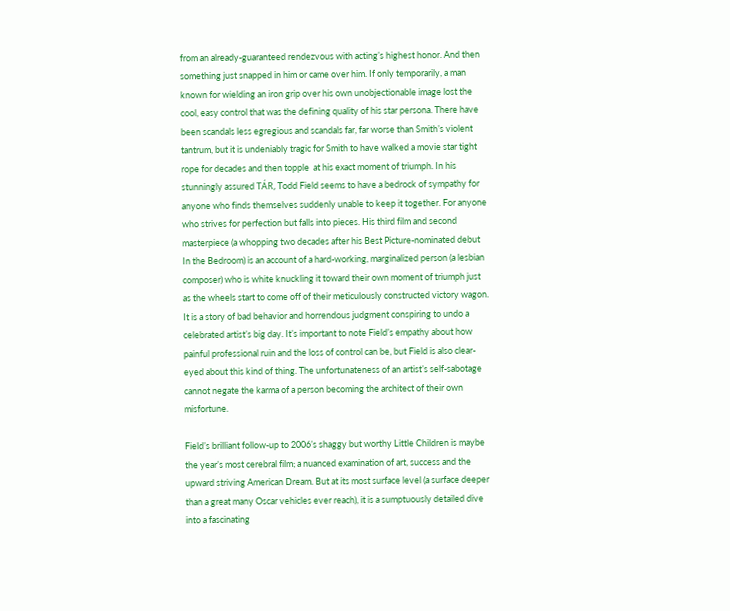from an already-guaranteed rendezvous with acting’s highest honor. And then something just snapped in him or came over him. If only temporarily, a man known for wielding an iron grip over his own unobjectionable image lost the cool, easy control that was the defining quality of his star persona. There have been scandals less egregious and scandals far, far worse than Smith’s violent tantrum, but it is undeniably tragic for Smith to have walked a movie star tight rope for decades and then topple  at his exact moment of triumph. In his stunningly assured TÁR, Todd Field seems to have a bedrock of sympathy for anyone who finds themselves suddenly unable to keep it together. For anyone who strives for perfection but falls into pieces. His third film and second masterpiece (a whopping two decades after his Best Picture-nominated debut In the Bedroom) is an account of a hard-working, marginalized person (a lesbian composer) who is white knuckling it toward their own moment of triumph just as the wheels start to come off of their meticulously constructed victory wagon. It is a story of bad behavior and horrendous judgment conspiring to undo a celebrated artist’s big day. It’s important to note Field’s empathy about how painful professional ruin and the loss of control can be, but Field is also clear-eyed about this kind of thing. The unfortunateness of an artist’s self-sabotage cannot negate the karma of a person becoming the architect of their own misfortune.

Field’s brilliant follow-up to 2006’s shaggy but worthy Little Children is maybe the year’s most cerebral film; a nuanced examination of art, success and the upward striving American Dream. But at its most surface level (a surface deeper than a great many Oscar vehicles ever reach), it is a sumptuously detailed dive into a fascinating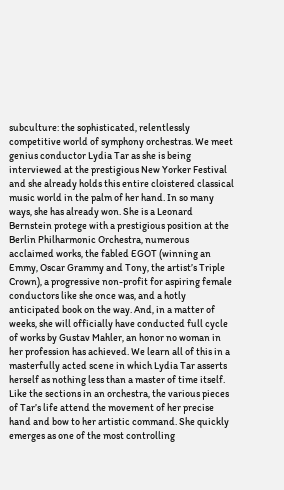subculture: the sophisticated, relentlessly competitive world of symphony orchestras. We meet genius conductor Lydia Tar as she is being interviewed at the prestigious New Yorker Festival and she already holds this entire cloistered classical music world in the palm of her hand. In so many ways, she has already won. She is a Leonard Bernstein protege with a prestigious position at the Berlin Philharmonic Orchestra, numerous acclaimed works, the fabled EGOT (winning an Emmy, Oscar Grammy and Tony, the artist’s Triple Crown), a progressive non-profit for aspiring female conductors like she once was, and a hotly anticipated book on the way. And, in a matter of weeks, she will officially have conducted full cycle of works by Gustav Mahler, an honor no woman in her profession has achieved. We learn all of this in a masterfully acted scene in which Lydia Tar asserts herself as nothing less than a master of time itself. Like the sections in an orchestra, the various pieces of Tar’s life attend the movement of her precise hand and bow to her artistic command. She quickly emerges as one of the most controlling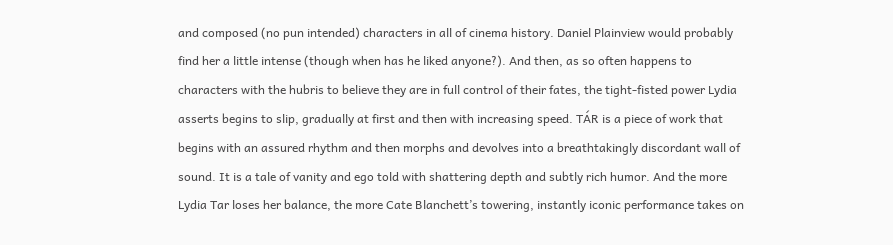and composed (no pun intended) characters in all of cinema history. Daniel Plainview would probably find her a little intense (though when has he liked anyone?). And then, as so often happens to characters with the hubris to believe they are in full control of their fates, the tight-fisted power Lydia asserts begins to slip, gradually at first and then with increasing speed. TÁR is a piece of work that begins with an assured rhythm and then morphs and devolves into a breathtakingly discordant wall of sound. It is a tale of vanity and ego told with shattering depth and subtly rich humor. And the more Lydia Tar loses her balance, the more Cate Blanchett’s towering, instantly iconic performance takes on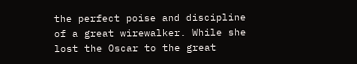the perfect poise and discipline of a great wirewalker. While she lost the Oscar to the great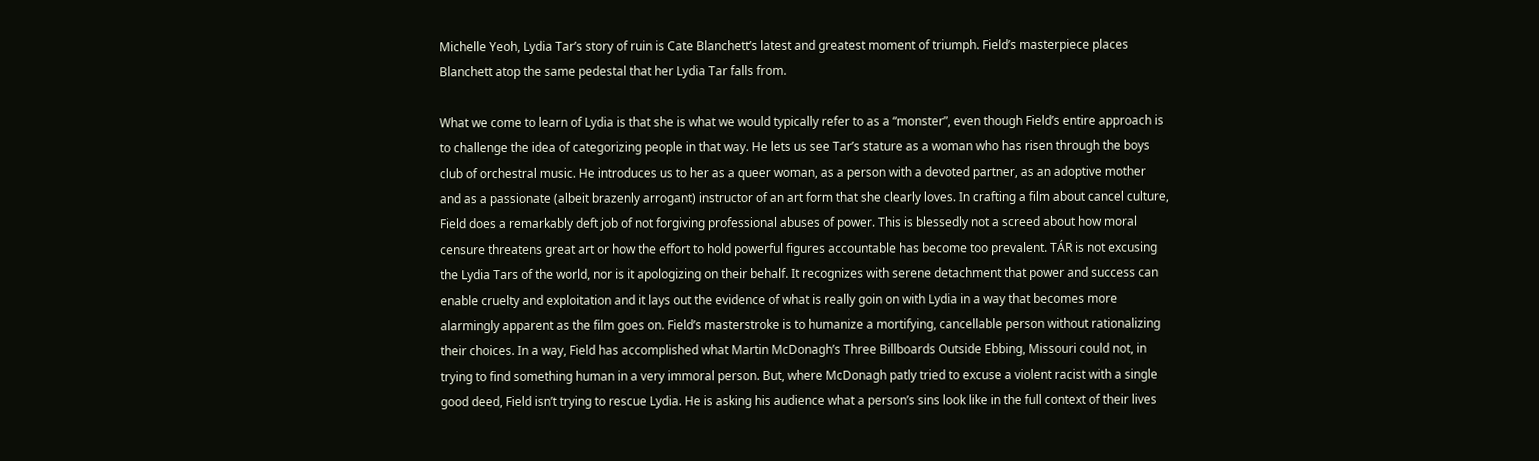Michelle Yeoh, Lydia Tar’s story of ruin is Cate Blanchett’s latest and greatest moment of triumph. Field’s masterpiece places Blanchett atop the same pedestal that her Lydia Tar falls from.

What we come to learn of Lydia is that she is what we would typically refer to as a “monster”, even though Field’s entire approach is to challenge the idea of categorizing people in that way. He lets us see Tar’s stature as a woman who has risen through the boys club of orchestral music. He introduces us to her as a queer woman, as a person with a devoted partner, as an adoptive mother and as a passionate (albeit brazenly arrogant) instructor of an art form that she clearly loves. In crafting a film about cancel culture, Field does a remarkably deft job of not forgiving professional abuses of power. This is blessedly not a screed about how moral censure threatens great art or how the effort to hold powerful figures accountable has become too prevalent. TÁR is not excusing the Lydia Tars of the world, nor is it apologizing on their behalf. It recognizes with serene detachment that power and success can enable cruelty and exploitation and it lays out the evidence of what is really goin on with Lydia in a way that becomes more alarmingly apparent as the film goes on. Field’s masterstroke is to humanize a mortifying, cancellable person without rationalizing their choices. In a way, Field has accomplished what Martin McDonagh’s Three Billboards Outside Ebbing, Missouri could not, in trying to find something human in a very immoral person. But, where McDonagh patly tried to excuse a violent racist with a single good deed, Field isn’t trying to rescue Lydia. He is asking his audience what a person’s sins look like in the full context of their lives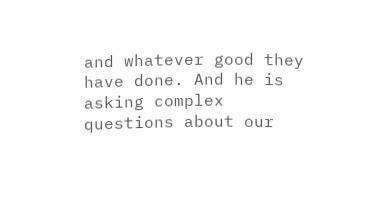and whatever good they have done. And he is asking complex questions about our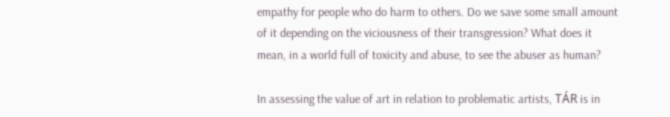empathy for people who do harm to others. Do we save some small amount of it depending on the viciousness of their transgression? What does it mean, in a world full of toxicity and abuse, to see the abuser as human?

In assessing the value of art in relation to problematic artists, TÁR is in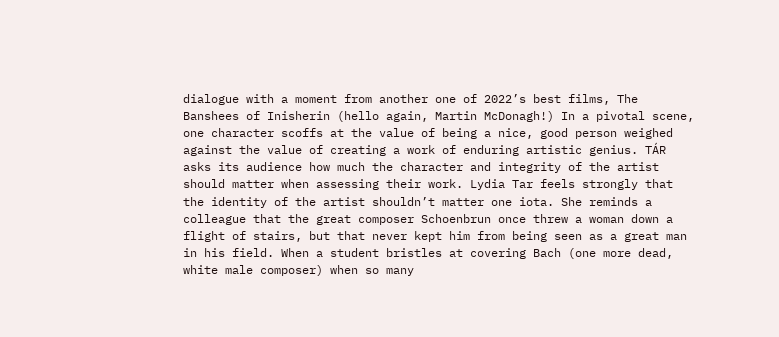dialogue with a moment from another one of 2022’s best films, The Banshees of Inisherin (hello again, Martin McDonagh!) In a pivotal scene, one character scoffs at the value of being a nice, good person weighed against the value of creating a work of enduring artistic genius. TÁR asks its audience how much the character and integrity of the artist should matter when assessing their work. Lydia Tar feels strongly that the identity of the artist shouldn’t matter one iota. She reminds a colleague that the great composer Schoenbrun once threw a woman down a flight of stairs, but that never kept him from being seen as a great man in his field. When a student bristles at covering Bach (one more dead, white male composer) when so many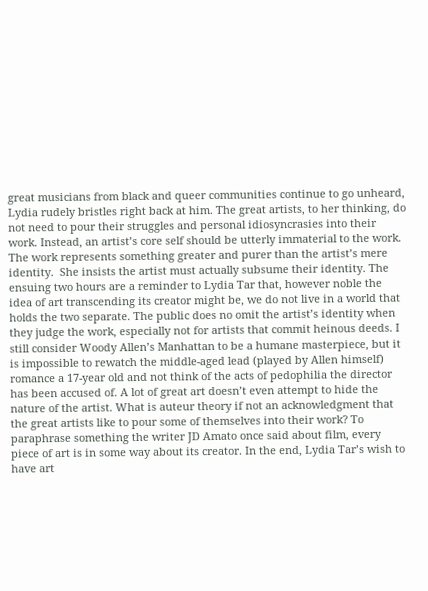great musicians from black and queer communities continue to go unheard, Lydia rudely bristles right back at him. The great artists, to her thinking, do not need to pour their struggles and personal idiosyncrasies into their work. Instead, an artist’s core self should be utterly immaterial to the work. The work represents something greater and purer than the artist’s mere identity.  She insists the artist must actually subsume their identity. The ensuing two hours are a reminder to Lydia Tar that, however noble the idea of art transcending its creator might be, we do not live in a world that holds the two separate. The public does no omit the artist’s identity when they judge the work, especially not for artists that commit heinous deeds. I still consider Woody Allen’s Manhattan to be a humane masterpiece, but it is impossible to rewatch the middle-aged lead (played by Allen himself) romance a 17-year old and not think of the acts of pedophilia the director has been accused of. A lot of great art doesn’t even attempt to hide the nature of the artist. What is auteur theory if not an acknowledgment that the great artists like to pour some of themselves into their work? To paraphrase something the writer JD Amato once said about film, every piece of art is in some way about its creator. In the end, Lydia Tar’s wish to have art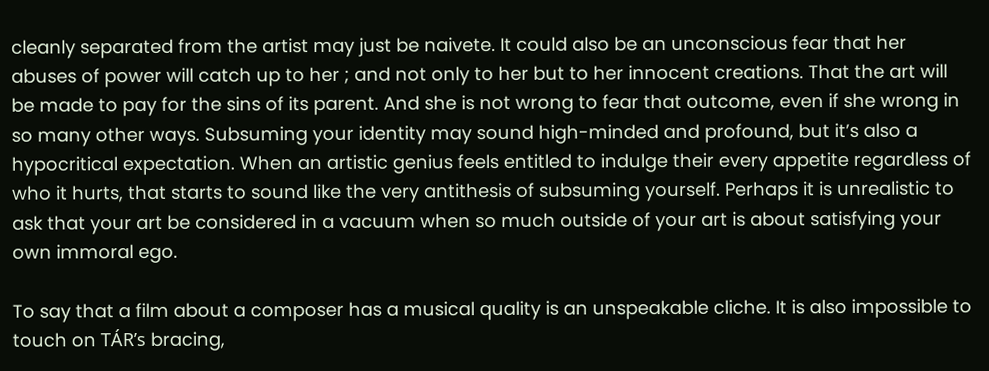cleanly separated from the artist may just be naivete. It could also be an unconscious fear that her abuses of power will catch up to her ; and not only to her but to her innocent creations. That the art will be made to pay for the sins of its parent. And she is not wrong to fear that outcome, even if she wrong in so many other ways. Subsuming your identity may sound high-minded and profound, but it’s also a hypocritical expectation. When an artistic genius feels entitled to indulge their every appetite regardless of who it hurts, that starts to sound like the very antithesis of subsuming yourself. Perhaps it is unrealistic to ask that your art be considered in a vacuum when so much outside of your art is about satisfying your own immoral ego.

To say that a film about a composer has a musical quality is an unspeakable cliche. It is also impossible to touch on TÁR’s bracing,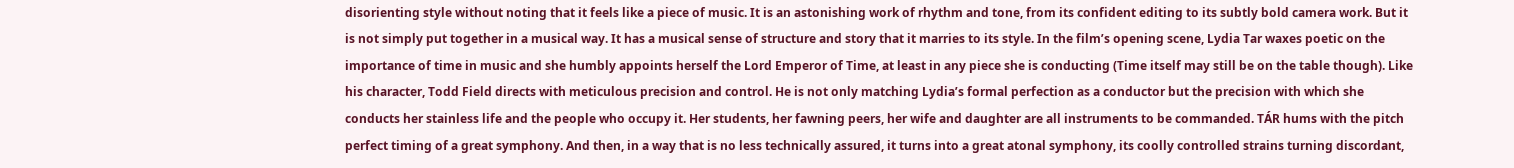disorienting style without noting that it feels like a piece of music. It is an astonishing work of rhythm and tone, from its confident editing to its subtly bold camera work. But it is not simply put together in a musical way. It has a musical sense of structure and story that it marries to its style. In the film’s opening scene, Lydia Tar waxes poetic on the importance of time in music and she humbly appoints herself the Lord Emperor of Time, at least in any piece she is conducting (Time itself may still be on the table though). Like his character, Todd Field directs with meticulous precision and control. He is not only matching Lydia’s formal perfection as a conductor but the precision with which she conducts her stainless life and the people who occupy it. Her students, her fawning peers, her wife and daughter are all instruments to be commanded. TÁR hums with the pitch perfect timing of a great symphony. And then, in a way that is no less technically assured, it turns into a great atonal symphony, its coolly controlled strains turning discordant,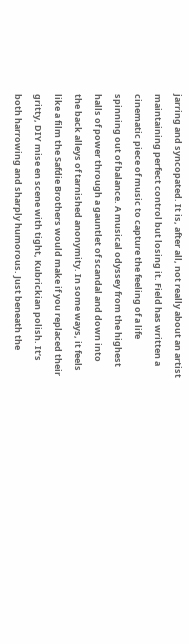jarring and syncopated. It is, after all, not really about an artist maintaining perfect control but losing it. Field has written a cinematic piece of music to capture the feeling of a life spinning out of balance. A musical odyssey from the highest halls of power through a gauntlet of scandal and down into the back alleys of tarnished anonymity. In some ways, it feels like a film the Safdie Brothers would make if you replaced their gritty, DIY mise en scene with tight, Kubrickian polish. It’s both harrowing and sharply humorous. Just beneath the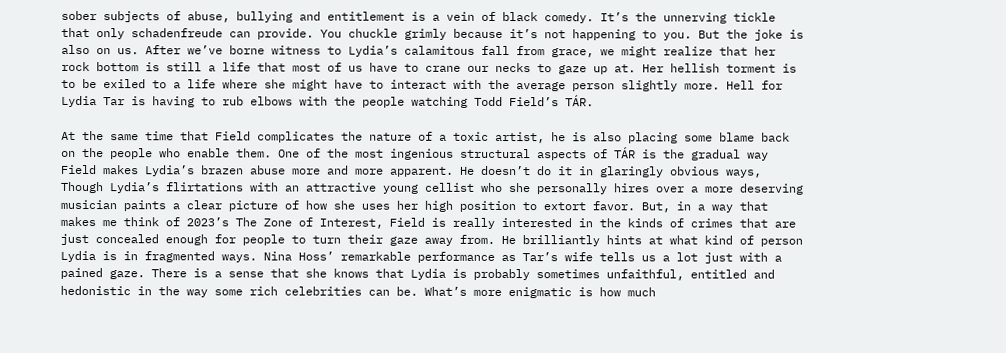sober subjects of abuse, bullying and entitlement is a vein of black comedy. It’s the unnerving tickle that only schadenfreude can provide. You chuckle grimly because it’s not happening to you. But the joke is also on us. After we’ve borne witness to Lydia’s calamitous fall from grace, we might realize that her rock bottom is still a life that most of us have to crane our necks to gaze up at. Her hellish torment is to be exiled to a life where she might have to interact with the average person slightly more. Hell for Lydia Tar is having to rub elbows with the people watching Todd Field’s TÁR.

At the same time that Field complicates the nature of a toxic artist, he is also placing some blame back on the people who enable them. One of the most ingenious structural aspects of TÁR is the gradual way Field makes Lydia’s brazen abuse more and more apparent. He doesn’t do it in glaringly obvious ways, Though Lydia’s flirtations with an attractive young cellist who she personally hires over a more deserving musician paints a clear picture of how she uses her high position to extort favor. But, in a way that makes me think of 2023’s The Zone of Interest, Field is really interested in the kinds of crimes that are just concealed enough for people to turn their gaze away from. He brilliantly hints at what kind of person Lydia is in fragmented ways. Nina Hoss’ remarkable performance as Tar’s wife tells us a lot just with a pained gaze. There is a sense that she knows that Lydia is probably sometimes unfaithful, entitled and hedonistic in the way some rich celebrities can be. What’s more enigmatic is how much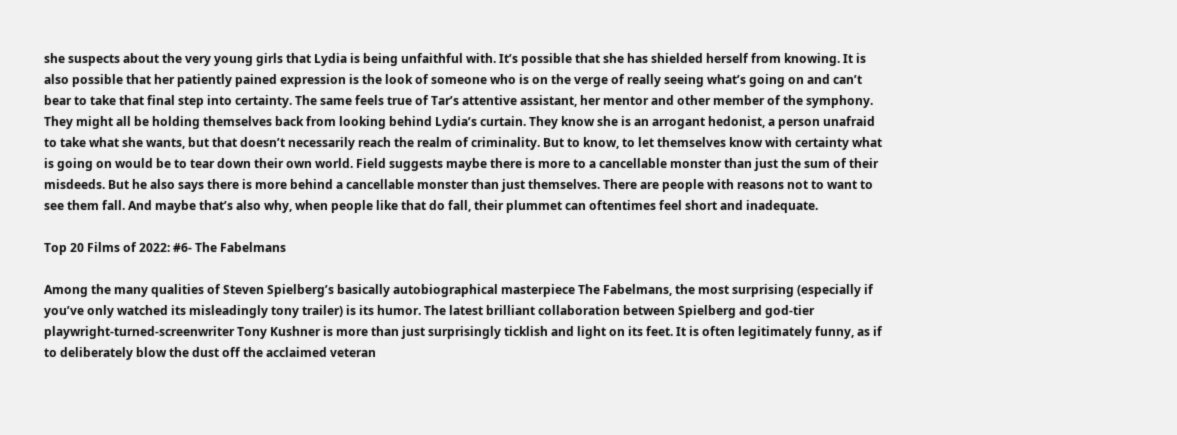she suspects about the very young girls that Lydia is being unfaithful with. It’s possible that she has shielded herself from knowing. It is also possible that her patiently pained expression is the look of someone who is on the verge of really seeing what’s going on and can’t bear to take that final step into certainty. The same feels true of Tar’s attentive assistant, her mentor and other member of the symphony. They might all be holding themselves back from looking behind Lydia’s curtain. They know she is an arrogant hedonist, a person unafraid to take what she wants, but that doesn’t necessarily reach the realm of criminality. But to know, to let themselves know with certainty what is going on would be to tear down their own world. Field suggests maybe there is more to a cancellable monster than just the sum of their misdeeds. But he also says there is more behind a cancellable monster than just themselves. There are people with reasons not to want to see them fall. And maybe that’s also why, when people like that do fall, their plummet can oftentimes feel short and inadequate.

Top 20 Films of 2022: #6- The Fabelmans

Among the many qualities of Steven Spielberg’s basically autobiographical masterpiece The Fabelmans, the most surprising (especially if you’ve only watched its misleadingly tony trailer) is its humor. The latest brilliant collaboration between Spielberg and god-tier playwright-turned-screenwriter Tony Kushner is more than just surprisingly ticklish and light on its feet. It is often legitimately funny, as if to deliberately blow the dust off the acclaimed veteran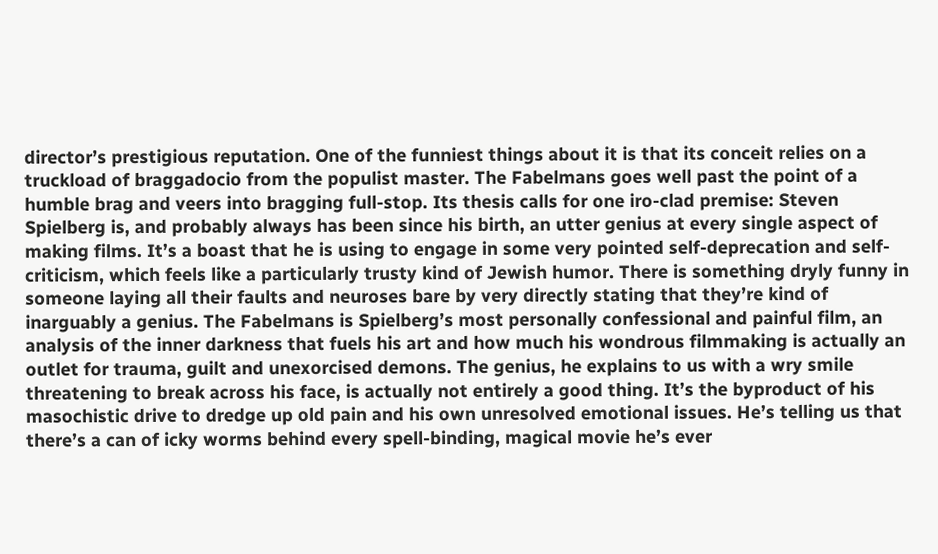director’s prestigious reputation. One of the funniest things about it is that its conceit relies on a truckload of braggadocio from the populist master. The Fabelmans goes well past the point of a humble brag and veers into bragging full-stop. Its thesis calls for one iro-clad premise: Steven Spielberg is, and probably always has been since his birth, an utter genius at every single aspect of making films. It’s a boast that he is using to engage in some very pointed self-deprecation and self-criticism, which feels like a particularly trusty kind of Jewish humor. There is something dryly funny in someone laying all their faults and neuroses bare by very directly stating that they’re kind of inarguably a genius. The Fabelmans is Spielberg’s most personally confessional and painful film, an analysis of the inner darkness that fuels his art and how much his wondrous filmmaking is actually an outlet for trauma, guilt and unexorcised demons. The genius, he explains to us with a wry smile threatening to break across his face, is actually not entirely a good thing. It’s the byproduct of his masochistic drive to dredge up old pain and his own unresolved emotional issues. He’s telling us that there’s a can of icky worms behind every spell-binding, magical movie he’s ever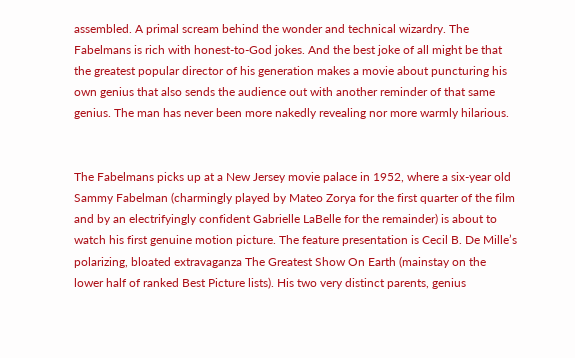assembled. A primal scream behind the wonder and technical wizardry. The Fabelmans is rich with honest-to-God jokes. And the best joke of all might be that the greatest popular director of his generation makes a movie about puncturing his own genius that also sends the audience out with another reminder of that same genius. The man has never been more nakedly revealing nor more warmly hilarious.


The Fabelmans picks up at a New Jersey movie palace in 1952, where a six-year old Sammy Fabelman (charmingly played by Mateo Zorya for the first quarter of the film and by an electrifyingly confident Gabrielle LaBelle for the remainder) is about to watch his first genuine motion picture. The feature presentation is Cecil B. De Mille’s polarizing, bloated extravaganza The Greatest Show On Earth (mainstay on the lower half of ranked Best Picture lists). His two very distinct parents, genius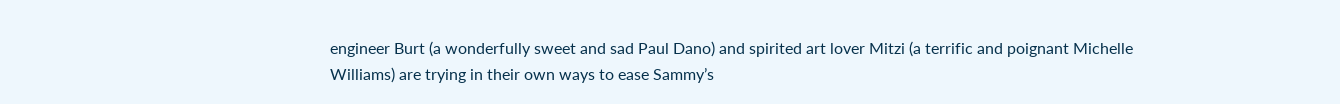engineer Burt (a wonderfully sweet and sad Paul Dano) and spirited art lover Mitzi (a terrific and poignant Michelle Williams) are trying in their own ways to ease Sammy’s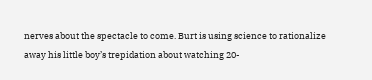nerves about the spectacle to come. Burt is using science to rationalize away his little boy’s trepidation about watching 20-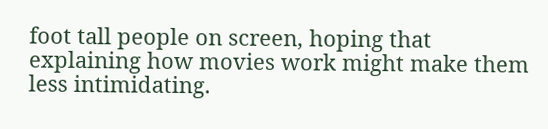foot tall people on screen, hoping that explaining how movies work might make them less intimidating.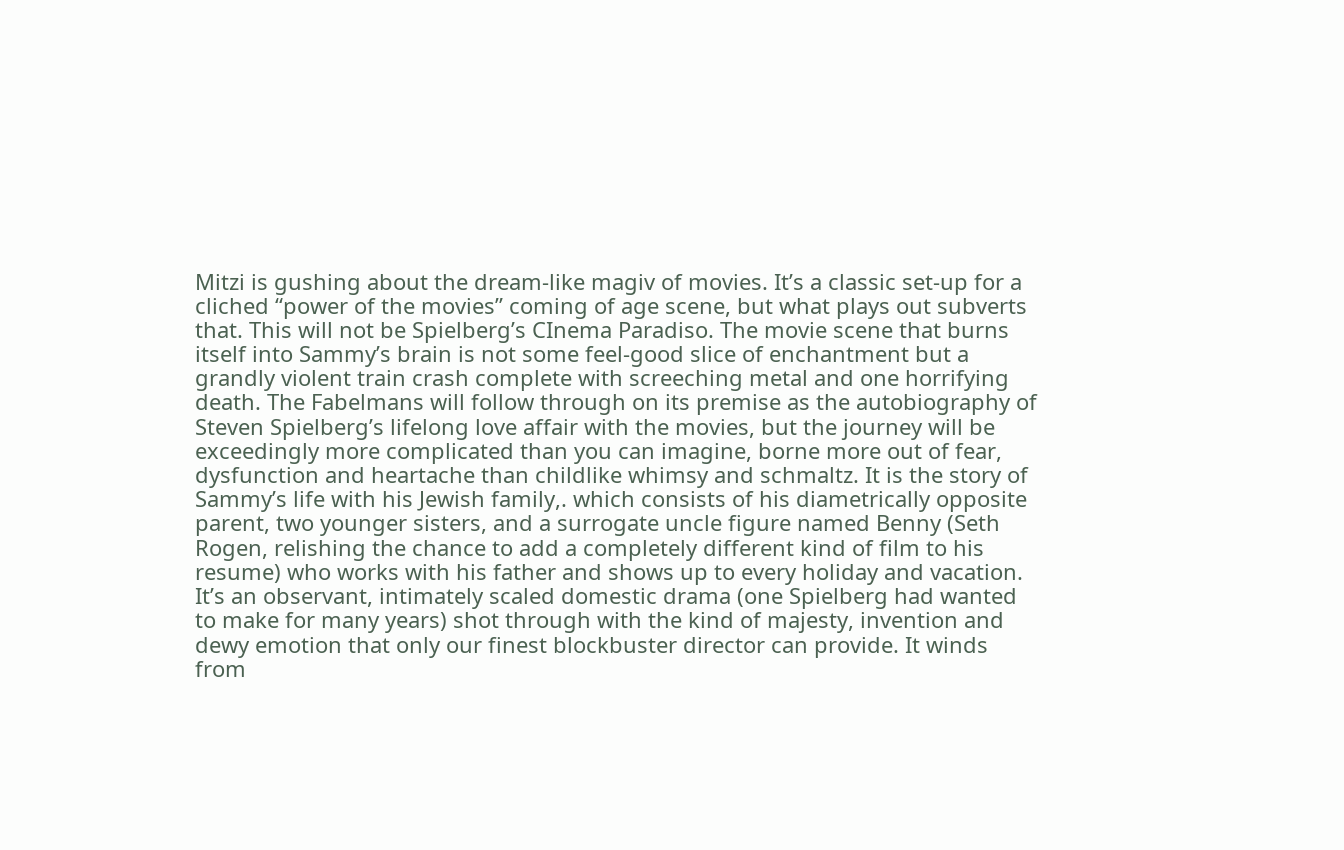Mitzi is gushing about the dream-like magiv of movies. It’s a classic set-up for a cliched “power of the movies” coming of age scene, but what plays out subverts that. This will not be Spielberg’s CInema Paradiso. The movie scene that burns itself into Sammy’s brain is not some feel-good slice of enchantment but a grandly violent train crash complete with screeching metal and one horrifying death. The Fabelmans will follow through on its premise as the autobiography of Steven Spielberg’s lifelong love affair with the movies, but the journey will be exceedingly more complicated than you can imagine, borne more out of fear, dysfunction and heartache than childlike whimsy and schmaltz. It is the story of Sammy’s life with his Jewish family,. which consists of his diametrically opposite parent, two younger sisters, and a surrogate uncle figure named Benny (Seth Rogen, relishing the chance to add a completely different kind of film to his resume) who works with his father and shows up to every holiday and vacation. It’s an observant, intimately scaled domestic drama (one Spielberg had wanted to make for many years) shot through with the kind of majesty, invention and dewy emotion that only our finest blockbuster director can provide. It winds from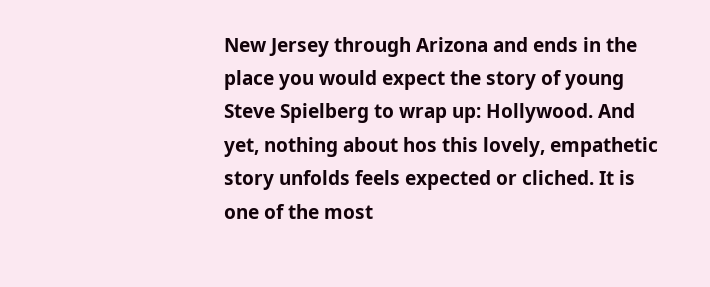New Jersey through Arizona and ends in the place you would expect the story of young Steve Spielberg to wrap up: Hollywood. And yet, nothing about hos this lovely, empathetic story unfolds feels expected or cliched. It is one of the most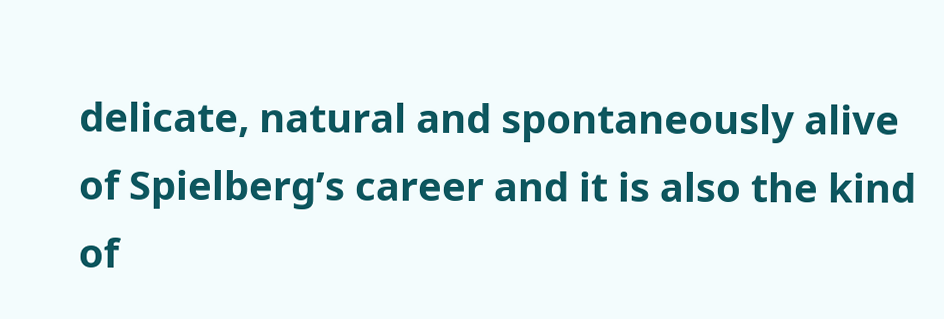delicate, natural and spontaneously alive of Spielberg’s career and it is also the kind of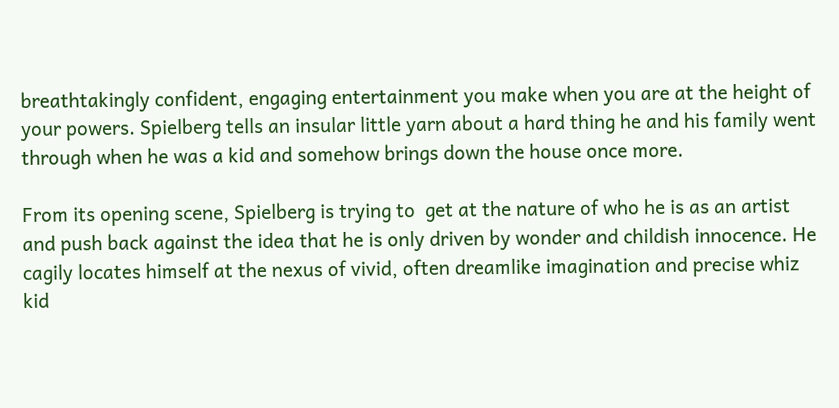breathtakingly confident, engaging entertainment you make when you are at the height of your powers. Spielberg tells an insular little yarn about a hard thing he and his family went through when he was a kid and somehow brings down the house once more.

From its opening scene, Spielberg is trying to  get at the nature of who he is as an artist and push back against the idea that he is only driven by wonder and childish innocence. He cagily locates himself at the nexus of vivid, often dreamlike imagination and precise whiz kid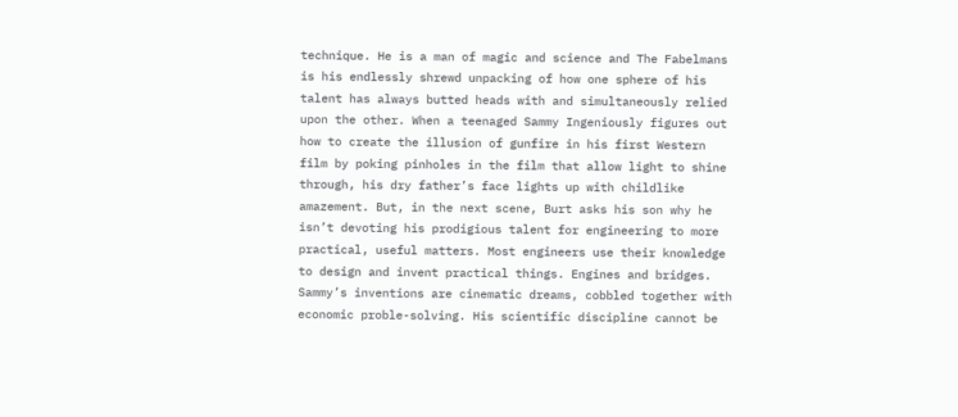technique. He is a man of magic and science and The Fabelmans is his endlessly shrewd unpacking of how one sphere of his talent has always butted heads with and simultaneously relied upon the other. When a teenaged Sammy Ingeniously figures out how to create the illusion of gunfire in his first Western film by poking pinholes in the film that allow light to shine through, his dry father’s face lights up with childlike amazement. But, in the next scene, Burt asks his son why he isn’t devoting his prodigious talent for engineering to more practical, useful matters. Most engineers use their knowledge to design and invent practical things. Engines and bridges. Sammy’s inventions are cinematic dreams, cobbled together with economic proble-solving. His scientific discipline cannot be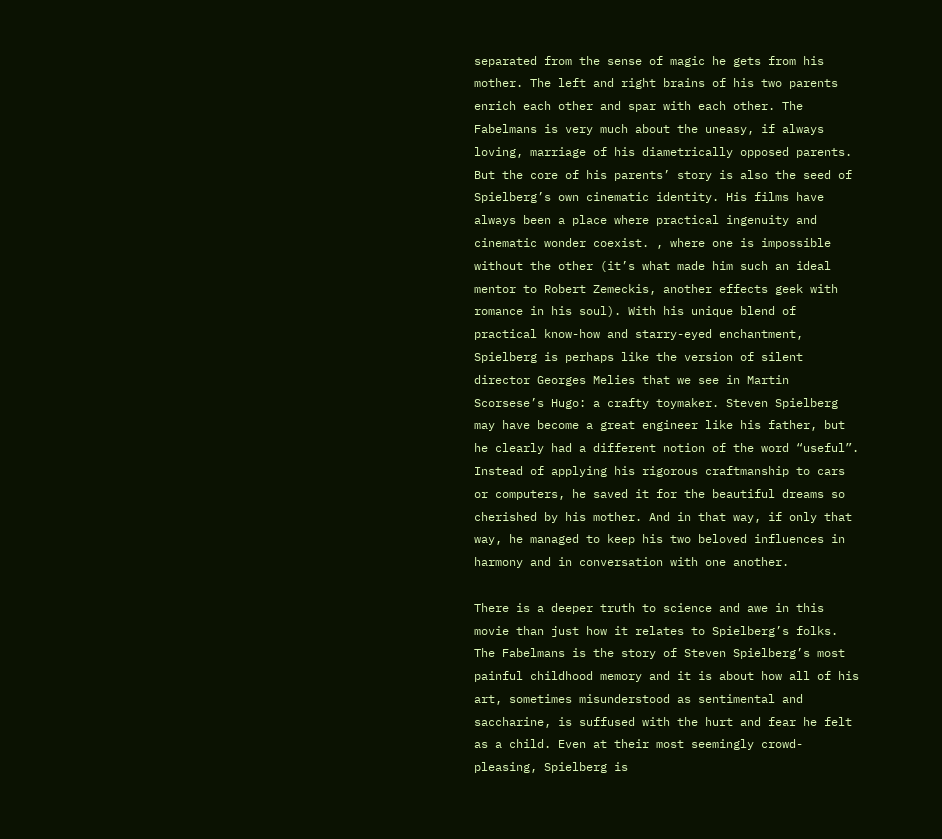separated from the sense of magic he gets from his mother. The left and right brains of his two parents enrich each other and spar with each other. The Fabelmans is very much about the uneasy, if always loving, marriage of his diametrically opposed parents. But the core of his parents’ story is also the seed of Spielberg’s own cinematic identity. His films have always been a place where practical ingenuity and cinematic wonder coexist. , where one is impossible without the other (it’s what made him such an ideal mentor to Robert Zemeckis, another effects geek with romance in his soul). With his unique blend of practical know-how and starry-eyed enchantment, Spielberg is perhaps like the version of silent director Georges Melies that we see in Martin Scorsese’s Hugo: a crafty toymaker. Steven Spielberg may have become a great engineer like his father, but he clearly had a different notion of the word “useful”. Instead of applying his rigorous craftmanship to cars or computers, he saved it for the beautiful dreams so cherished by his mother. And in that way, if only that way, he managed to keep his two beloved influences in harmony and in conversation with one another.

There is a deeper truth to science and awe in this movie than just how it relates to Spielberg’s folks. The Fabelmans is the story of Steven Spielberg’s most painful childhood memory and it is about how all of his art, sometimes misunderstood as sentimental and saccharine, is suffused with the hurt and fear he felt as a child. Even at their most seemingly crowd-pleasing, Spielberg is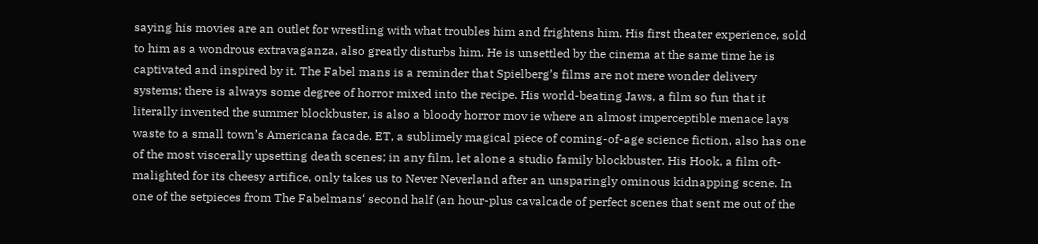saying his movies are an outlet for wrestling with what troubles him and frightens him. His first theater experience, sold to him as a wondrous extravaganza, also greatly disturbs him. He is unsettled by the cinema at the same time he is captivated and inspired by it. The Fabel mans is a reminder that Spielberg’s films are not mere wonder delivery systems; there is always some degree of horror mixed into the recipe. His world-beating Jaws, a film so fun that it literally invented the summer blockbuster, is also a bloody horror mov ie where an almost imperceptible menace lays waste to a small town’s Americana facade. ET, a sublimely magical piece of coming-of-age science fiction, also has one of the most viscerally upsetting death scenes; in any film, let alone a studio family blockbuster. His Hook, a film oft-malighted for its cheesy artifice, only takes us to Never Neverland after an unsparingly ominous kidnapping scene. In one of the setpieces from The Fabelmans‘ second half (an hour-plus cavalcade of perfect scenes that sent me out of the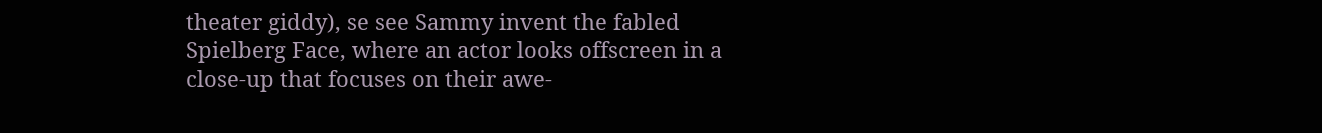theater giddy), se see Sammy invent the fabled Spielberg Face, where an actor looks offscreen in a close-up that focuses on their awe-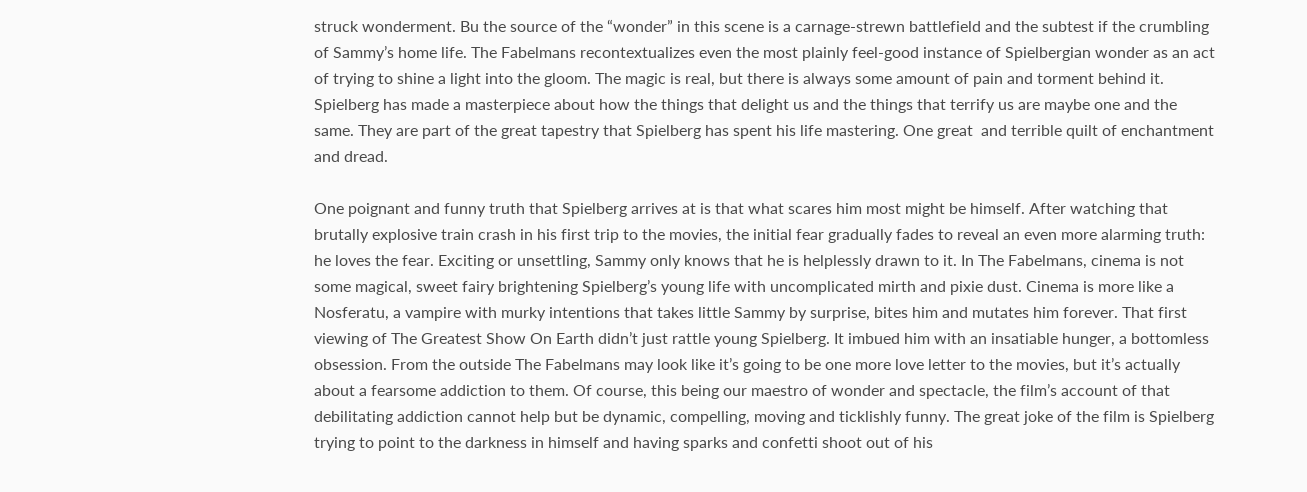struck wonderment. Bu the source of the “wonder” in this scene is a carnage-strewn battlefield and the subtest if the crumbling of Sammy’s home life. The Fabelmans recontextualizes even the most plainly feel-good instance of Spielbergian wonder as an act of trying to shine a light into the gloom. The magic is real, but there is always some amount of pain and torment behind it. Spielberg has made a masterpiece about how the things that delight us and the things that terrify us are maybe one and the same. They are part of the great tapestry that Spielberg has spent his life mastering. One great  and terrible quilt of enchantment and dread.

One poignant and funny truth that Spielberg arrives at is that what scares him most might be himself. After watching that brutally explosive train crash in his first trip to the movies, the initial fear gradually fades to reveal an even more alarming truth: he loves the fear. Exciting or unsettling, Sammy only knows that he is helplessly drawn to it. In The Fabelmans, cinema is not some magical, sweet fairy brightening Spielberg’s young life with uncomplicated mirth and pixie dust. Cinema is more like a Nosferatu, a vampire with murky intentions that takes little Sammy by surprise, bites him and mutates him forever. That first viewing of The Greatest Show On Earth didn’t just rattle young Spielberg. It imbued him with an insatiable hunger, a bottomless obsession. From the outside The Fabelmans may look like it’s going to be one more love letter to the movies, but it’s actually about a fearsome addiction to them. Of course, this being our maestro of wonder and spectacle, the film’s account of that debilitating addiction cannot help but be dynamic, compelling, moving and ticklishly funny. The great joke of the film is Spielberg trying to point to the darkness in himself and having sparks and confetti shoot out of his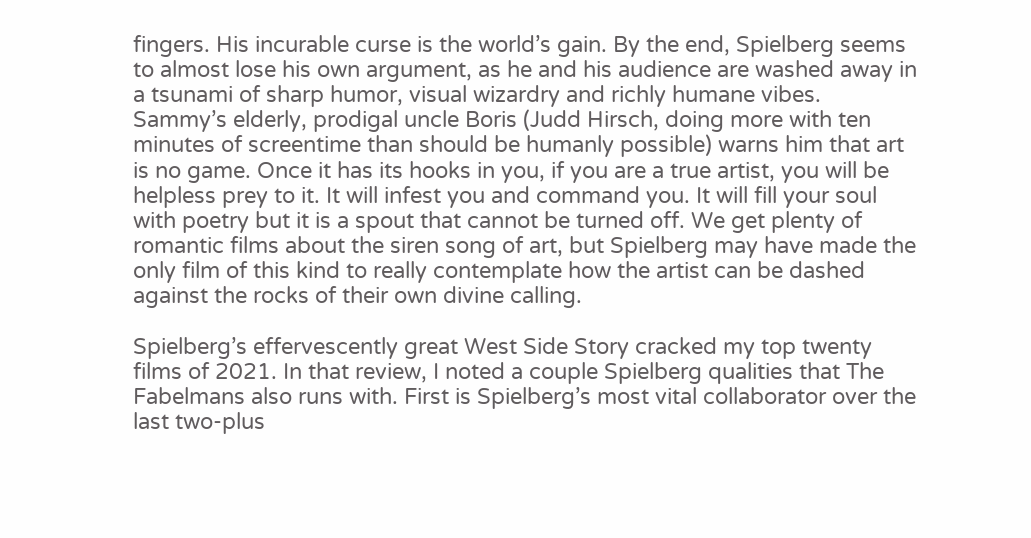fingers. His incurable curse is the world’s gain. By the end, Spielberg seems to almost lose his own argument, as he and his audience are washed away in a tsunami of sharp humor, visual wizardry and richly humane vibes. Sammy’s elderly, prodigal uncle Boris (Judd Hirsch, doing more with ten minutes of screentime than should be humanly possible) warns him that art is no game. Once it has its hooks in you, if you are a true artist, you will be helpless prey to it. It will infest you and command you. It will fill your soul with poetry but it is a spout that cannot be turned off. We get plenty of romantic films about the siren song of art, but Spielberg may have made the only film of this kind to really contemplate how the artist can be dashed against the rocks of their own divine calling.

Spielberg’s effervescently great West Side Story cracked my top twenty films of 2021. In that review, I noted a couple Spielberg qualities that The Fabelmans also runs with. First is Spielberg’s most vital collaborator over the last two-plus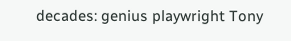decades: genius playwright Tony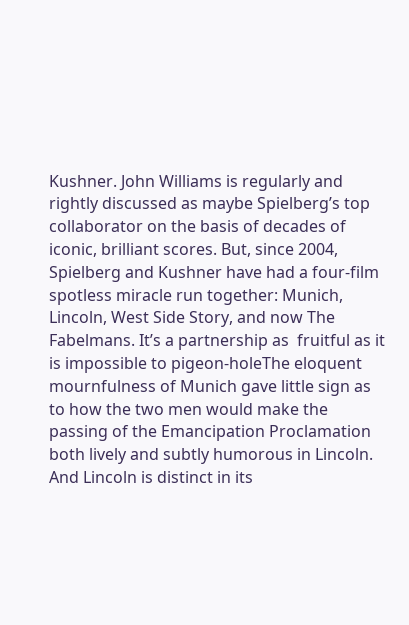Kushner. John Williams is regularly and rightly discussed as maybe Spielberg’s top collaborator on the basis of decades of iconic, brilliant scores. But, since 2004, Spielberg and Kushner have had a four-film spotless miracle run together: Munich, Lincoln, West Side Story, and now The Fabelmans. It’s a partnership as  fruitful as it is impossible to pigeon-holeThe eloquent mournfulness of Munich gave little sign as to how the two men would make the passing of the Emancipation Proclamation both lively and subtly humorous in Lincoln. And Lincoln is distinct in its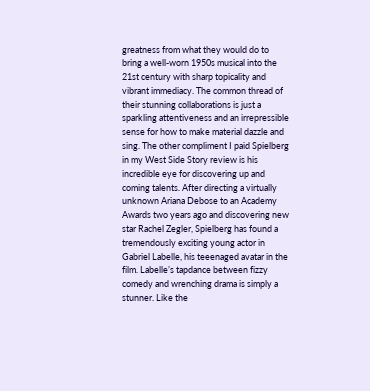greatness from what they would do to bring a well-worn 1950s musical into the 21st century with sharp topicality and vibrant immediacy. The common thread of their stunning collaborations is just a sparkling attentiveness and an irrepressible sense for how to make material dazzle and sing. The other compliment I paid Spielberg in my West Side Story review is his incredible eye for discovering up and coming talents. After directing a virtually unknown Ariana Debose to an Academy Awards two years ago and discovering new star Rachel Zegler, Spielberg has found a tremendously exciting young actor in Gabriel Labelle, his teeenaged avatar in the film. Labelle’s tapdance between fizzy comedy and wrenching drama is simply a stunner. Like the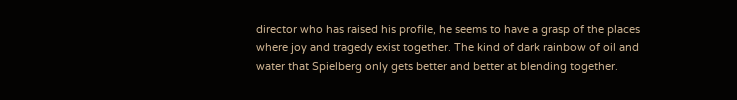director who has raised his profile, he seems to have a grasp of the places where joy and tragedy exist together. The kind of dark rainbow of oil and water that Spielberg only gets better and better at blending together.